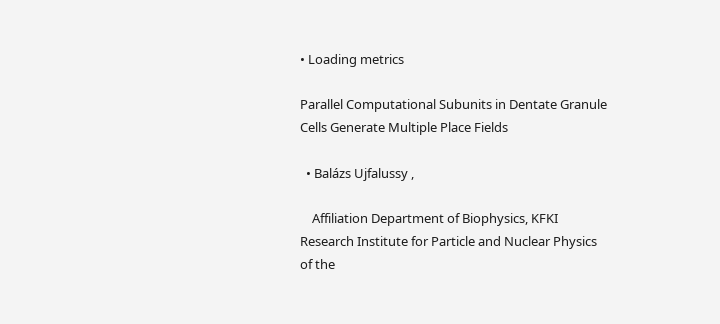• Loading metrics

Parallel Computational Subunits in Dentate Granule Cells Generate Multiple Place Fields

  • Balázs Ujfalussy ,

    Affiliation Department of Biophysics, KFKI Research Institute for Particle and Nuclear Physics of the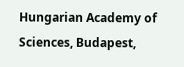Hungarian Academy of Sciences, Budapest,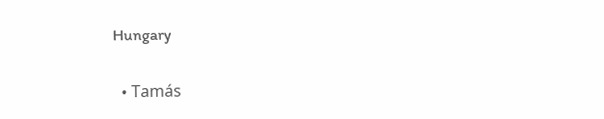Hungary

  • Tamás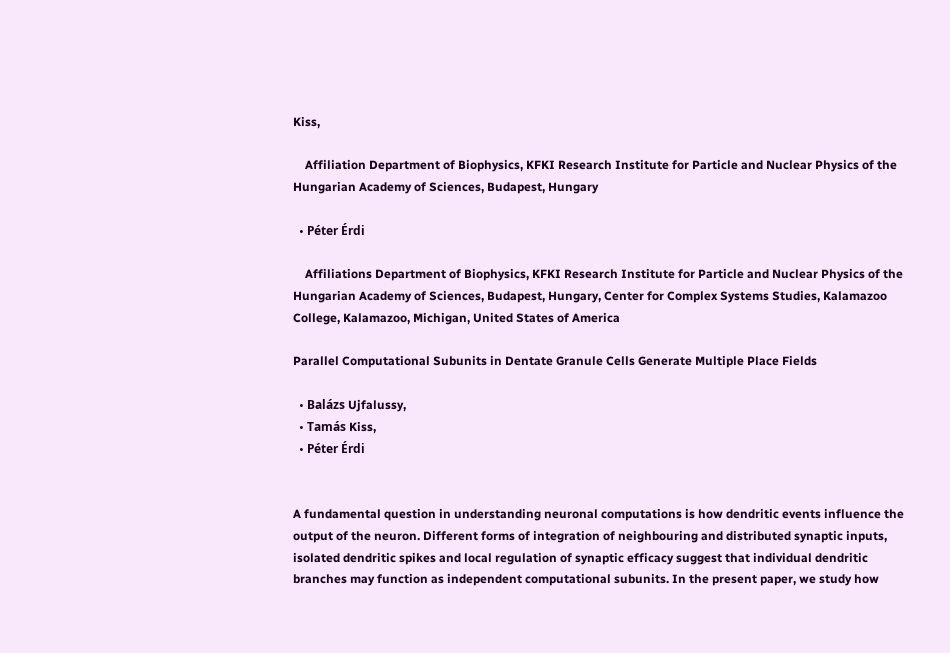Kiss,

    Affiliation Department of Biophysics, KFKI Research Institute for Particle and Nuclear Physics of the Hungarian Academy of Sciences, Budapest, Hungary

  • Péter Érdi

    Affiliations Department of Biophysics, KFKI Research Institute for Particle and Nuclear Physics of the Hungarian Academy of Sciences, Budapest, Hungary, Center for Complex Systems Studies, Kalamazoo College, Kalamazoo, Michigan, United States of America

Parallel Computational Subunits in Dentate Granule Cells Generate Multiple Place Fields

  • Balázs Ujfalussy,
  • Tamás Kiss,
  • Péter Érdi


A fundamental question in understanding neuronal computations is how dendritic events influence the output of the neuron. Different forms of integration of neighbouring and distributed synaptic inputs, isolated dendritic spikes and local regulation of synaptic efficacy suggest that individual dendritic branches may function as independent computational subunits. In the present paper, we study how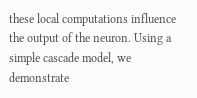these local computations influence the output of the neuron. Using a simple cascade model, we demonstrate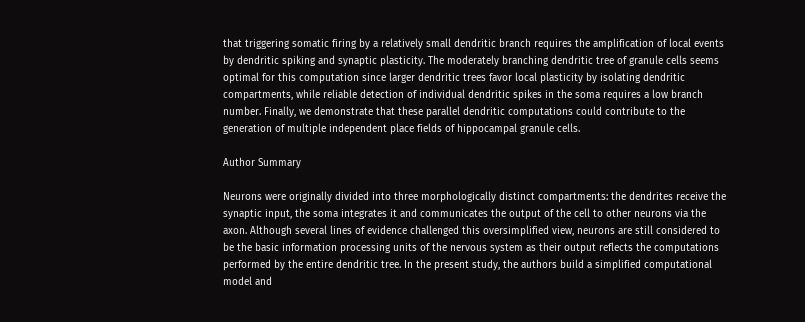that triggering somatic firing by a relatively small dendritic branch requires the amplification of local events by dendritic spiking and synaptic plasticity. The moderately branching dendritic tree of granule cells seems optimal for this computation since larger dendritic trees favor local plasticity by isolating dendritic compartments, while reliable detection of individual dendritic spikes in the soma requires a low branch number. Finally, we demonstrate that these parallel dendritic computations could contribute to the generation of multiple independent place fields of hippocampal granule cells.

Author Summary

Neurons were originally divided into three morphologically distinct compartments: the dendrites receive the synaptic input, the soma integrates it and communicates the output of the cell to other neurons via the axon. Although several lines of evidence challenged this oversimplified view, neurons are still considered to be the basic information processing units of the nervous system as their output reflects the computations performed by the entire dendritic tree. In the present study, the authors build a simplified computational model and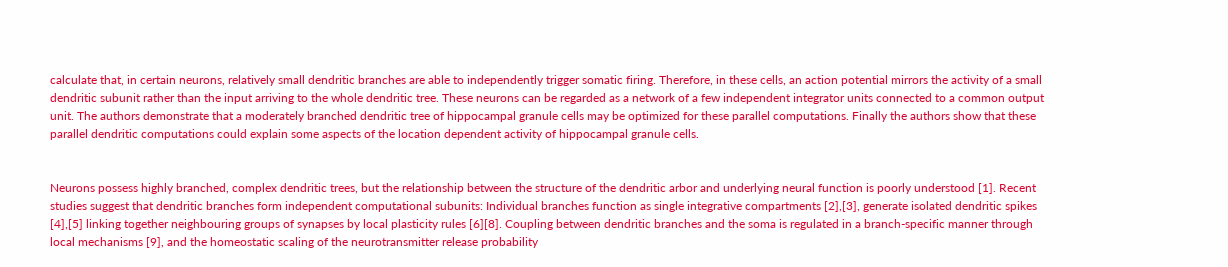calculate that, in certain neurons, relatively small dendritic branches are able to independently trigger somatic firing. Therefore, in these cells, an action potential mirrors the activity of a small dendritic subunit rather than the input arriving to the whole dendritic tree. These neurons can be regarded as a network of a few independent integrator units connected to a common output unit. The authors demonstrate that a moderately branched dendritic tree of hippocampal granule cells may be optimized for these parallel computations. Finally the authors show that these parallel dendritic computations could explain some aspects of the location dependent activity of hippocampal granule cells.


Neurons possess highly branched, complex dendritic trees, but the relationship between the structure of the dendritic arbor and underlying neural function is poorly understood [1]. Recent studies suggest that dendritic branches form independent computational subunits: Individual branches function as single integrative compartments [2],[3], generate isolated dendritic spikes [4],[5] linking together neighbouring groups of synapses by local plasticity rules [6][8]. Coupling between dendritic branches and the soma is regulated in a branch-specific manner through local mechanisms [9], and the homeostatic scaling of the neurotransmitter release probability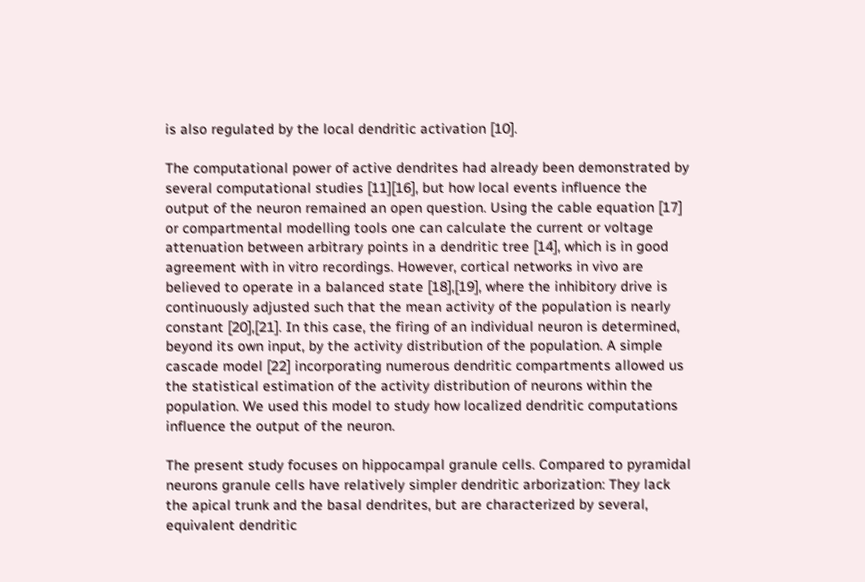is also regulated by the local dendritic activation [10].

The computational power of active dendrites had already been demonstrated by several computational studies [11][16], but how local events influence the output of the neuron remained an open question. Using the cable equation [17] or compartmental modelling tools one can calculate the current or voltage attenuation between arbitrary points in a dendritic tree [14], which is in good agreement with in vitro recordings. However, cortical networks in vivo are believed to operate in a balanced state [18],[19], where the inhibitory drive is continuously adjusted such that the mean activity of the population is nearly constant [20],[21]. In this case, the firing of an individual neuron is determined, beyond its own input, by the activity distribution of the population. A simple cascade model [22] incorporating numerous dendritic compartments allowed us the statistical estimation of the activity distribution of neurons within the population. We used this model to study how localized dendritic computations influence the output of the neuron.

The present study focuses on hippocampal granule cells. Compared to pyramidal neurons granule cells have relatively simpler dendritic arborization: They lack the apical trunk and the basal dendrites, but are characterized by several, equivalent dendritic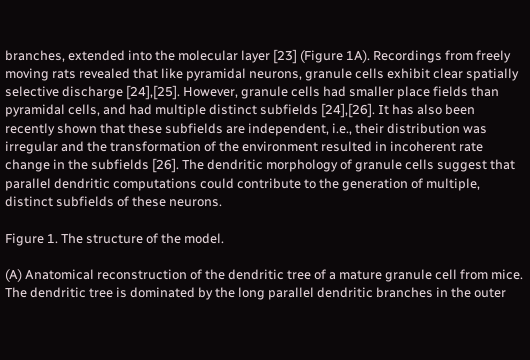branches, extended into the molecular layer [23] (Figure 1A). Recordings from freely moving rats revealed that like pyramidal neurons, granule cells exhibit clear spatially selective discharge [24],[25]. However, granule cells had smaller place fields than pyramidal cells, and had multiple distinct subfields [24],[26]. It has also been recently shown that these subfields are independent, i.e., their distribution was irregular and the transformation of the environment resulted in incoherent rate change in the subfields [26]. The dendritic morphology of granule cells suggest that parallel dendritic computations could contribute to the generation of multiple, distinct subfields of these neurons.

Figure 1. The structure of the model.

(A) Anatomical reconstruction of the dendritic tree of a mature granule cell from mice. The dendritic tree is dominated by the long parallel dendritic branches in the outer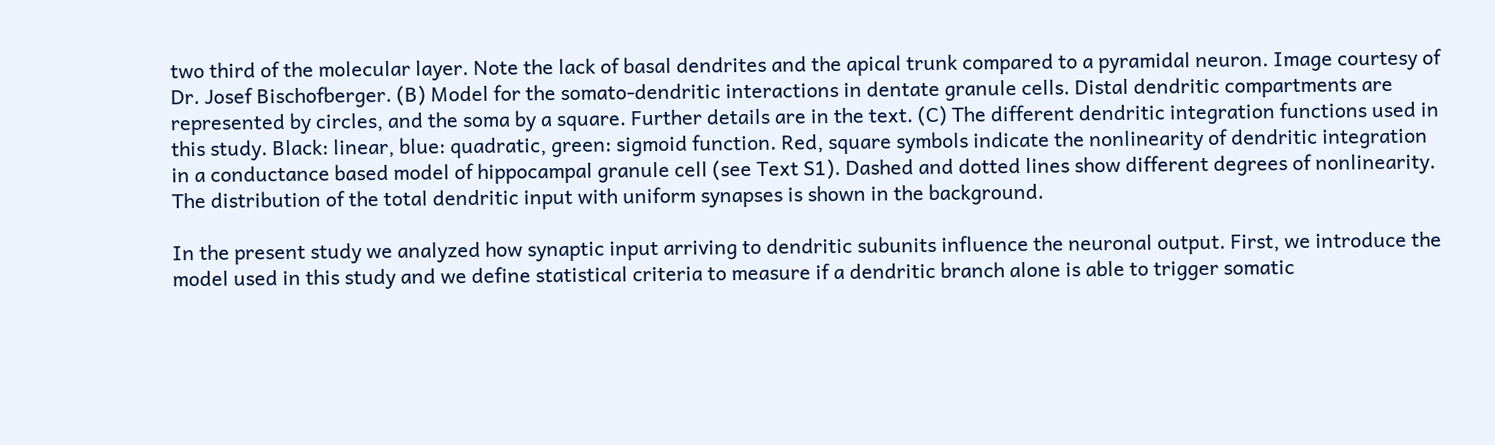two third of the molecular layer. Note the lack of basal dendrites and the apical trunk compared to a pyramidal neuron. Image courtesy of Dr. Josef Bischofberger. (B) Model for the somato-dendritic interactions in dentate granule cells. Distal dendritic compartments are represented by circles, and the soma by a square. Further details are in the text. (C) The different dendritic integration functions used in this study. Black: linear, blue: quadratic, green: sigmoid function. Red, square symbols indicate the nonlinearity of dendritic integration in a conductance based model of hippocampal granule cell (see Text S1). Dashed and dotted lines show different degrees of nonlinearity. The distribution of the total dendritic input with uniform synapses is shown in the background.

In the present study we analyzed how synaptic input arriving to dendritic subunits influence the neuronal output. First, we introduce the model used in this study and we define statistical criteria to measure if a dendritic branch alone is able to trigger somatic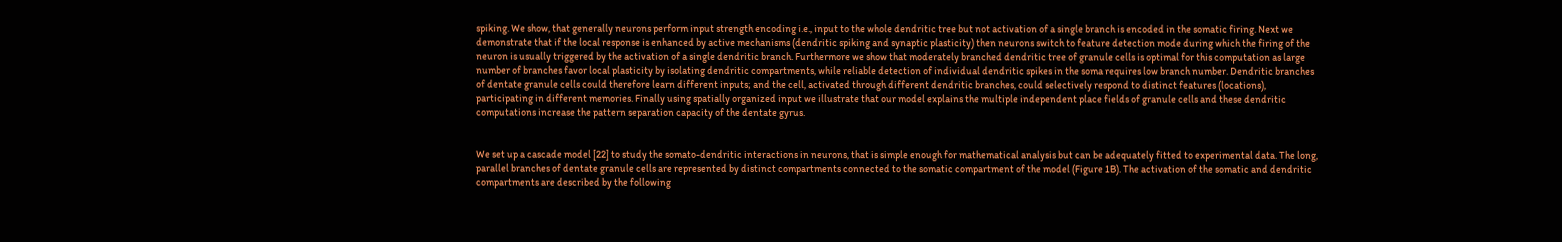spiking. We show, that generally neurons perform input strength encoding i.e., input to the whole dendritic tree but not activation of a single branch is encoded in the somatic firing. Next we demonstrate that if the local response is enhanced by active mechanisms (dendritic spiking and synaptic plasticity) then neurons switch to feature detection mode during which the firing of the neuron is usually triggered by the activation of a single dendritic branch. Furthermore we show that moderately branched dendritic tree of granule cells is optimal for this computation as large number of branches favor local plasticity by isolating dendritic compartments, while reliable detection of individual dendritic spikes in the soma requires low branch number. Dendritic branches of dentate granule cells could therefore learn different inputs; and the cell, activated through different dendritic branches, could selectively respond to distinct features (locations), participating in different memories. Finally using spatially organized input we illustrate that our model explains the multiple independent place fields of granule cells and these dendritic computations increase the pattern separation capacity of the dentate gyrus.


We set up a cascade model [22] to study the somato-dendritic interactions in neurons, that is simple enough for mathematical analysis but can be adequately fitted to experimental data. The long, parallel branches of dentate granule cells are represented by distinct compartments connected to the somatic compartment of the model (Figure 1B). The activation of the somatic and dendritic compartments are described by the following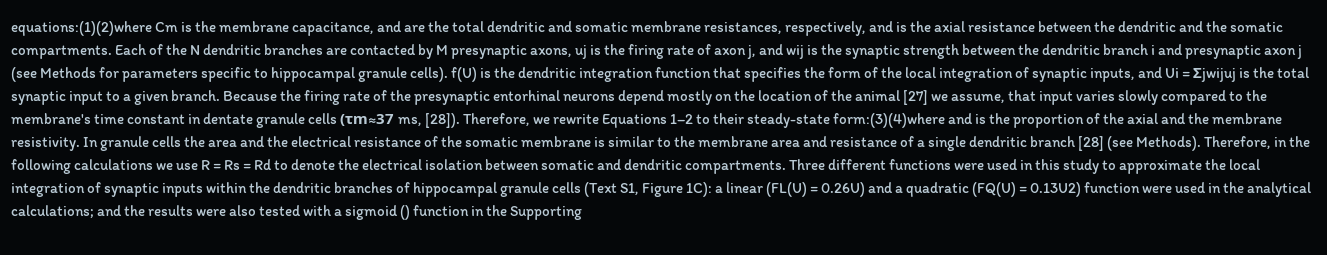equations:(1)(2)where Cm is the membrane capacitance, and are the total dendritic and somatic membrane resistances, respectively, and is the axial resistance between the dendritic and the somatic compartments. Each of the N dendritic branches are contacted by M presynaptic axons, uj is the firing rate of axon j, and wij is the synaptic strength between the dendritic branch i and presynaptic axon j (see Methods for parameters specific to hippocampal granule cells). f(U) is the dendritic integration function that specifies the form of the local integration of synaptic inputs, and Ui = Σjwijuj is the total synaptic input to a given branch. Because the firing rate of the presynaptic entorhinal neurons depend mostly on the location of the animal [27] we assume, that input varies slowly compared to the membrane's time constant in dentate granule cells (τm≈37 ms, [28]). Therefore, we rewrite Equations 1–2 to their steady-state form:(3)(4)where and is the proportion of the axial and the membrane resistivity. In granule cells the area and the electrical resistance of the somatic membrane is similar to the membrane area and resistance of a single dendritic branch [28] (see Methods). Therefore, in the following calculations we use R = Rs = Rd to denote the electrical isolation between somatic and dendritic compartments. Three different functions were used in this study to approximate the local integration of synaptic inputs within the dendritic branches of hippocampal granule cells (Text S1, Figure 1C): a linear (FL(U) = 0.26U) and a quadratic (FQ(U) = 0.13U2) function were used in the analytical calculations; and the results were also tested with a sigmoid () function in the Supporting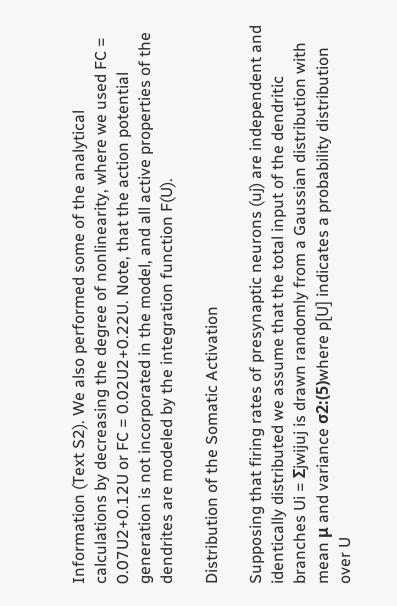Information (Text S2). We also performed some of the analytical calculations by decreasing the degree of nonlinearity, where we used FC = 0.07U2+0.12U or FC = 0.02U2+0.22U. Note, that the action potential generation is not incorporated in the model, and all active properties of the dendrites are modeled by the integration function F(U).

Distribution of the Somatic Activation

Supposing that firing rates of presynaptic neurons (uj) are independent and identically distributed we assume that the total input of the dendritic branches Ui = Σjwijuj is drawn randomly from a Gaussian distribution with mean μ and variance σ2:(5)where p[U] indicates a probability distribution over U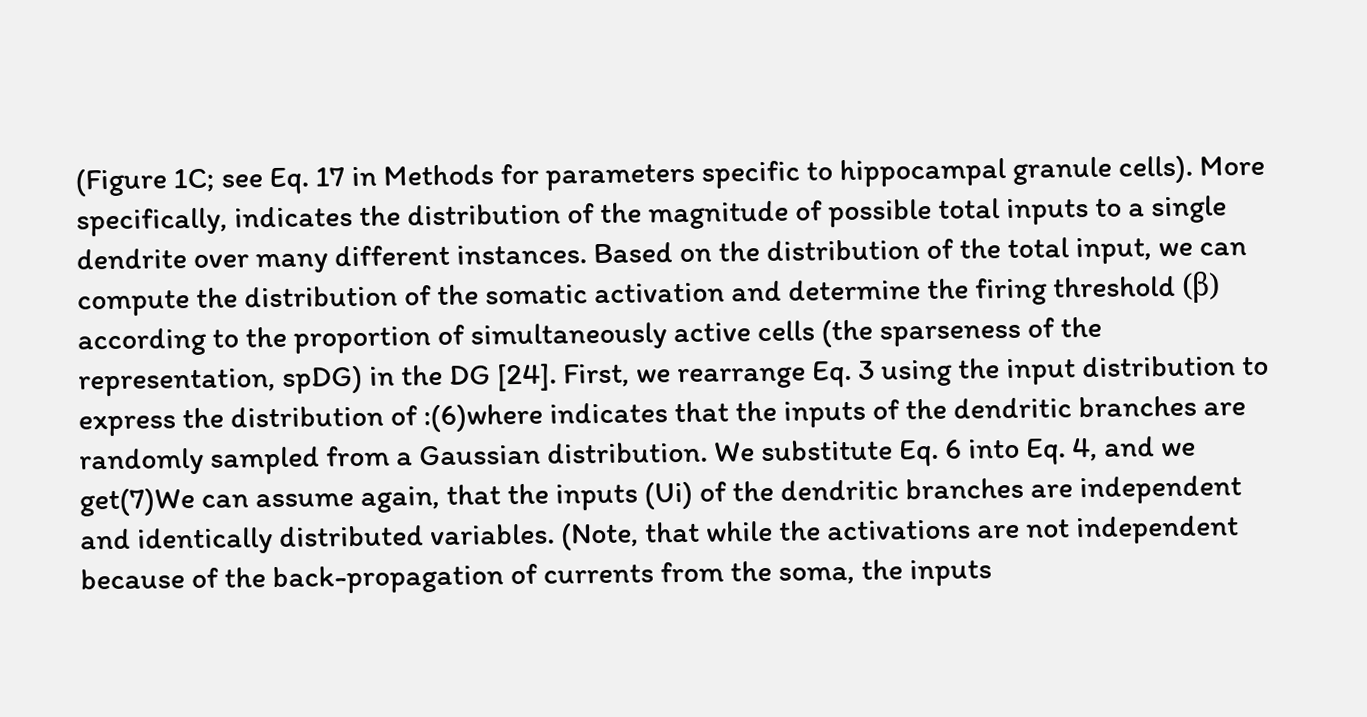(Figure 1C; see Eq. 17 in Methods for parameters specific to hippocampal granule cells). More specifically, indicates the distribution of the magnitude of possible total inputs to a single dendrite over many different instances. Based on the distribution of the total input, we can compute the distribution of the somatic activation and determine the firing threshold (β) according to the proportion of simultaneously active cells (the sparseness of the representation, spDG) in the DG [24]. First, we rearrange Eq. 3 using the input distribution to express the distribution of :(6)where indicates that the inputs of the dendritic branches are randomly sampled from a Gaussian distribution. We substitute Eq. 6 into Eq. 4, and we get(7)We can assume again, that the inputs (Ui) of the dendritic branches are independent and identically distributed variables. (Note, that while the activations are not independent because of the back-propagation of currents from the soma, the inputs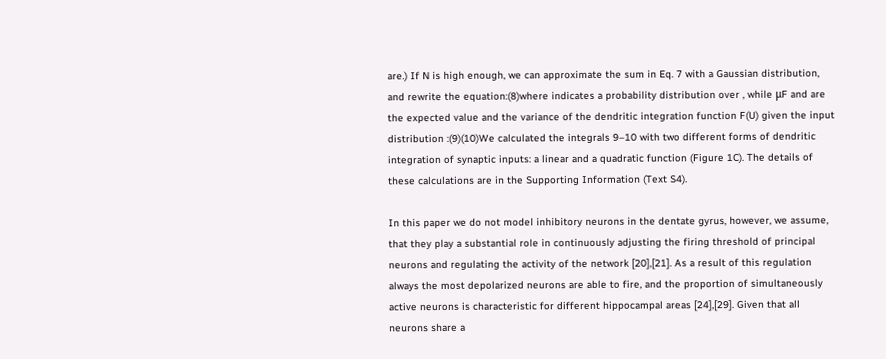are.) If N is high enough, we can approximate the sum in Eq. 7 with a Gaussian distribution, and rewrite the equation:(8)where indicates a probability distribution over , while μF and are the expected value and the variance of the dendritic integration function F(U) given the input distribution :(9)(10)We calculated the integrals 9–10 with two different forms of dendritic integration of synaptic inputs: a linear and a quadratic function (Figure 1C). The details of these calculations are in the Supporting Information (Text S4).

In this paper we do not model inhibitory neurons in the dentate gyrus, however, we assume, that they play a substantial role in continuously adjusting the firing threshold of principal neurons and regulating the activity of the network [20],[21]. As a result of this regulation always the most depolarized neurons are able to fire, and the proportion of simultaneously active neurons is characteristic for different hippocampal areas [24],[29]. Given that all neurons share a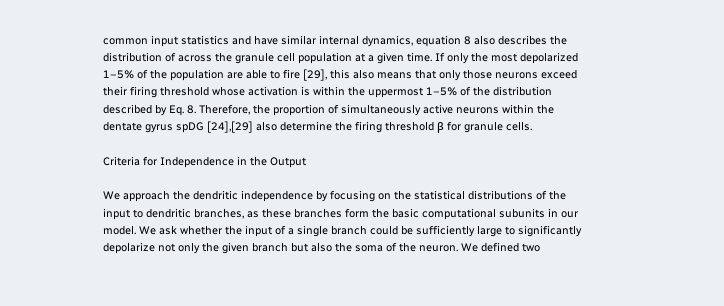common input statistics and have similar internal dynamics, equation 8 also describes the distribution of across the granule cell population at a given time. If only the most depolarized 1–5% of the population are able to fire [29], this also means that only those neurons exceed their firing threshold whose activation is within the uppermost 1–5% of the distribution described by Eq. 8. Therefore, the proportion of simultaneously active neurons within the dentate gyrus spDG [24],[29] also determine the firing threshold β for granule cells.

Criteria for Independence in the Output

We approach the dendritic independence by focusing on the statistical distributions of the input to dendritic branches, as these branches form the basic computational subunits in our model. We ask whether the input of a single branch could be sufficiently large to significantly depolarize not only the given branch but also the soma of the neuron. We defined two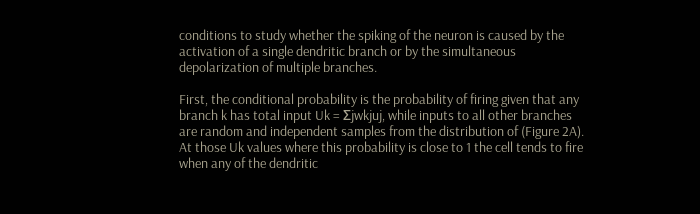conditions to study whether the spiking of the neuron is caused by the activation of a single dendritic branch or by the simultaneous depolarization of multiple branches.

First, the conditional probability is the probability of firing given that any branch k has total input Uk = Σjwkjuj, while inputs to all other branches are random and independent samples from the distribution of (Figure 2A). At those Uk values where this probability is close to 1 the cell tends to fire when any of the dendritic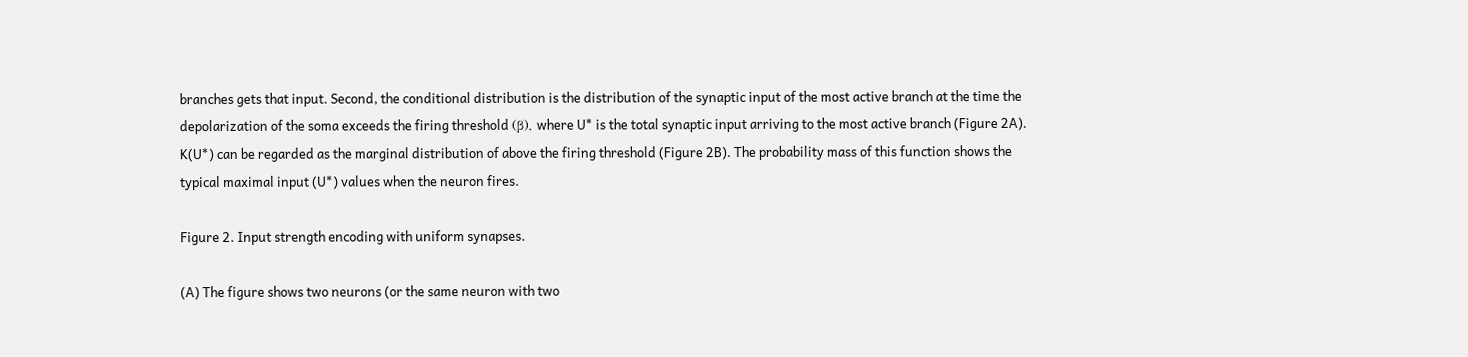branches gets that input. Second, the conditional distribution is the distribution of the synaptic input of the most active branch at the time the depolarization of the soma exceeds the firing threshold (β), where U* is the total synaptic input arriving to the most active branch (Figure 2A). K(U*) can be regarded as the marginal distribution of above the firing threshold (Figure 2B). The probability mass of this function shows the typical maximal input (U*) values when the neuron fires.

Figure 2. Input strength encoding with uniform synapses.

(A) The figure shows two neurons (or the same neuron with two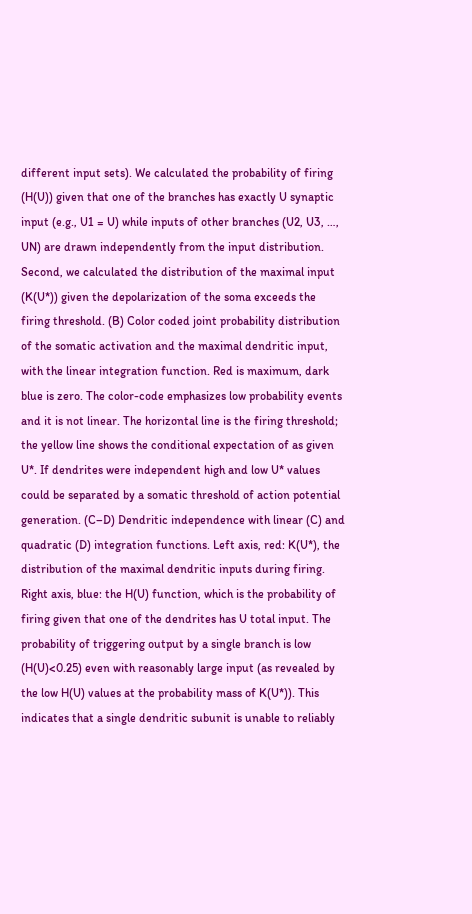different input sets). We calculated the probability of firing (H(U)) given that one of the branches has exactly U synaptic input (e.g., U1 = U) while inputs of other branches (U2, U3, …, UN) are drawn independently from the input distribution. Second, we calculated the distribution of the maximal input (K(U*)) given the depolarization of the soma exceeds the firing threshold. (B) Color coded joint probability distribution of the somatic activation and the maximal dendritic input, with the linear integration function. Red is maximum, dark blue is zero. The color-code emphasizes low probability events and it is not linear. The horizontal line is the firing threshold; the yellow line shows the conditional expectation of as given U*. If dendrites were independent high and low U* values could be separated by a somatic threshold of action potential generation. (C–D) Dendritic independence with linear (C) and quadratic (D) integration functions. Left axis, red: K(U*), the distribution of the maximal dendritic inputs during firing. Right axis, blue: the H(U) function, which is the probability of firing given that one of the dendrites has U total input. The probability of triggering output by a single branch is low (H(U)<0.25) even with reasonably large input (as revealed by the low H(U) values at the probability mass of K(U*)). This indicates that a single dendritic subunit is unable to reliably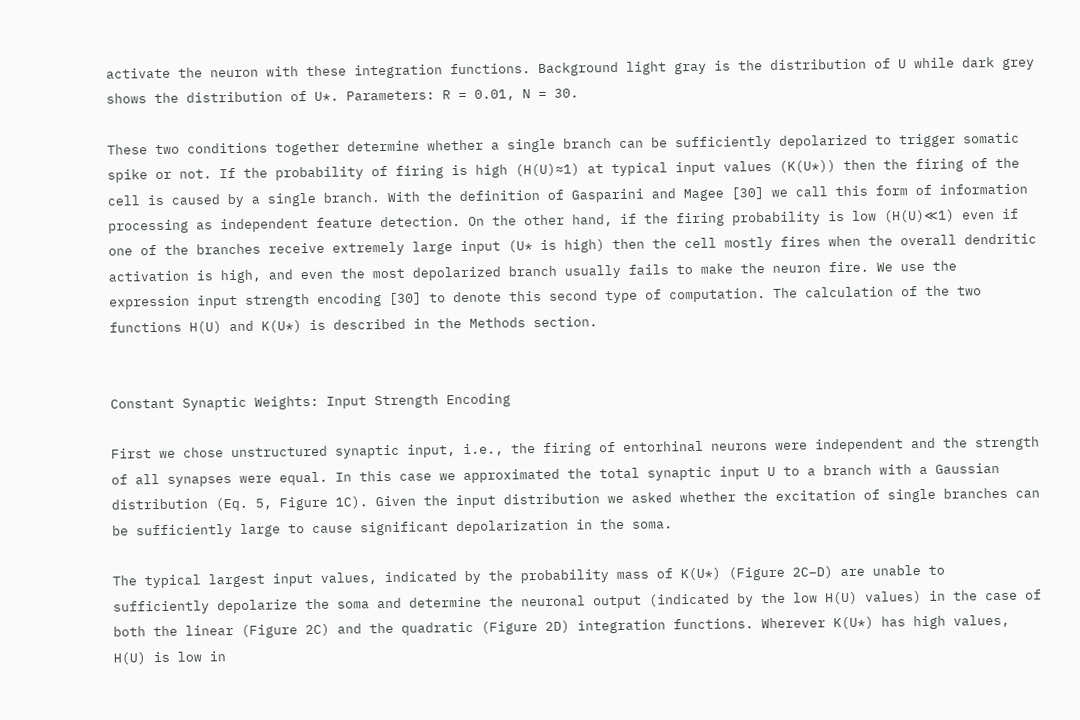activate the neuron with these integration functions. Background light gray is the distribution of U while dark grey shows the distribution of U*. Parameters: R = 0.01, N = 30.

These two conditions together determine whether a single branch can be sufficiently depolarized to trigger somatic spike or not. If the probability of firing is high (H(U)≈1) at typical input values (K(U*)) then the firing of the cell is caused by a single branch. With the definition of Gasparini and Magee [30] we call this form of information processing as independent feature detection. On the other hand, if the firing probability is low (H(U)≪1) even if one of the branches receive extremely large input (U* is high) then the cell mostly fires when the overall dendritic activation is high, and even the most depolarized branch usually fails to make the neuron fire. We use the expression input strength encoding [30] to denote this second type of computation. The calculation of the two functions H(U) and K(U*) is described in the Methods section.


Constant Synaptic Weights: Input Strength Encoding

First we chose unstructured synaptic input, i.e., the firing of entorhinal neurons were independent and the strength of all synapses were equal. In this case we approximated the total synaptic input U to a branch with a Gaussian distribution (Eq. 5, Figure 1C). Given the input distribution we asked whether the excitation of single branches can be sufficiently large to cause significant depolarization in the soma.

The typical largest input values, indicated by the probability mass of K(U*) (Figure 2C–D) are unable to sufficiently depolarize the soma and determine the neuronal output (indicated by the low H(U) values) in the case of both the linear (Figure 2C) and the quadratic (Figure 2D) integration functions. Wherever K(U*) has high values, H(U) is low in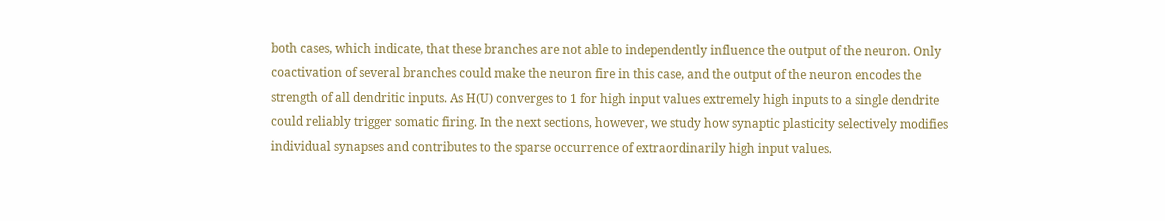both cases, which indicate, that these branches are not able to independently influence the output of the neuron. Only coactivation of several branches could make the neuron fire in this case, and the output of the neuron encodes the strength of all dendritic inputs. As H(U) converges to 1 for high input values extremely high inputs to a single dendrite could reliably trigger somatic firing. In the next sections, however, we study how synaptic plasticity selectively modifies individual synapses and contributes to the sparse occurrence of extraordinarily high input values.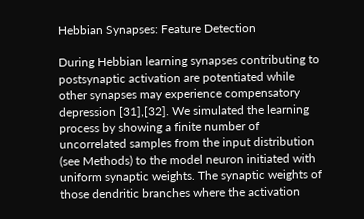Hebbian Synapses: Feature Detection

During Hebbian learning synapses contributing to postsynaptic activation are potentiated while other synapses may experience compensatory depression [31],[32]. We simulated the learning process by showing a finite number of uncorrelated samples from the input distribution (see Methods) to the model neuron initiated with uniform synaptic weights. The synaptic weights of those dendritic branches where the activation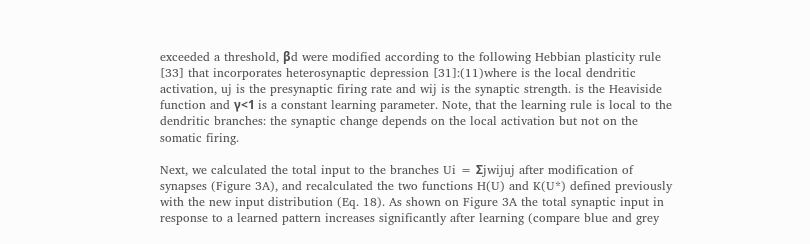exceeded a threshold, βd were modified according to the following Hebbian plasticity rule [33] that incorporates heterosynaptic depression [31]:(11)where is the local dendritic activation, uj is the presynaptic firing rate and wij is the synaptic strength. is the Heaviside function and γ<1 is a constant learning parameter. Note, that the learning rule is local to the dendritic branches: the synaptic change depends on the local activation but not on the somatic firing.

Next, we calculated the total input to the branches Ui = Σjwijuj after modification of synapses (Figure 3A), and recalculated the two functions H(U) and K(U*) defined previously with the new input distribution (Eq. 18). As shown on Figure 3A the total synaptic input in response to a learned pattern increases significantly after learning (compare blue and grey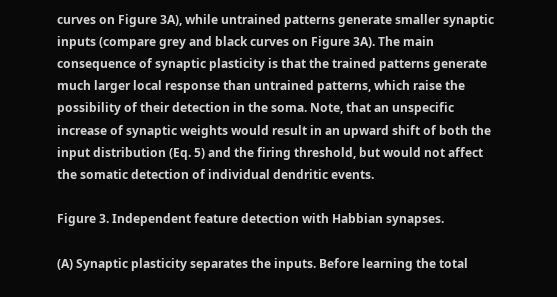curves on Figure 3A), while untrained patterns generate smaller synaptic inputs (compare grey and black curves on Figure 3A). The main consequence of synaptic plasticity is that the trained patterns generate much larger local response than untrained patterns, which raise the possibility of their detection in the soma. Note, that an unspecific increase of synaptic weights would result in an upward shift of both the input distribution (Eq. 5) and the firing threshold, but would not affect the somatic detection of individual dendritic events.

Figure 3. Independent feature detection with Habbian synapses.

(A) Synaptic plasticity separates the inputs. Before learning the total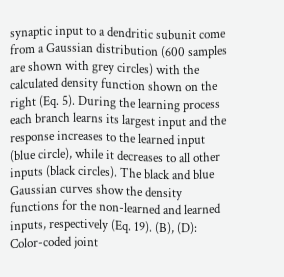synaptic input to a dendritic subunit come from a Gaussian distribution (600 samples are shown with grey circles) with the calculated density function shown on the right (Eq. 5). During the learning process each branch learns its largest input and the response increases to the learned input (blue circle), while it decreases to all other inputs (black circles). The black and blue Gaussian curves show the density functions for the non-learned and learned inputs, respectively (Eq. 19). (B), (D): Color-coded joint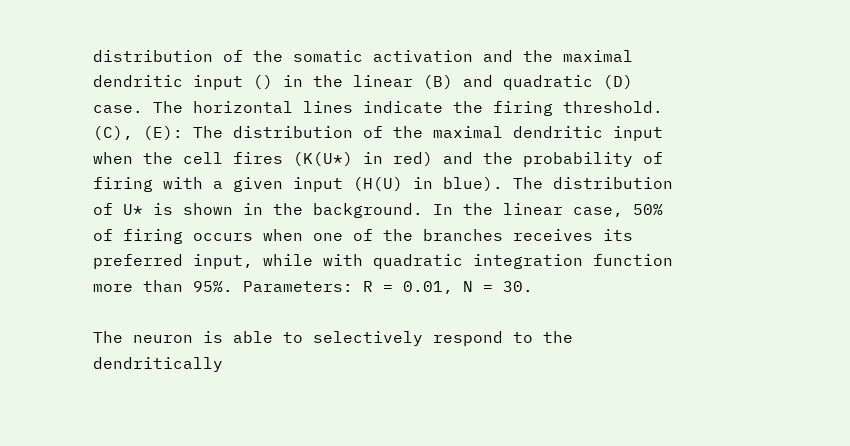distribution of the somatic activation and the maximal dendritic input () in the linear (B) and quadratic (D) case. The horizontal lines indicate the firing threshold. (C), (E): The distribution of the maximal dendritic input when the cell fires (K(U*) in red) and the probability of firing with a given input (H(U) in blue). The distribution of U* is shown in the background. In the linear case, 50% of firing occurs when one of the branches receives its preferred input, while with quadratic integration function more than 95%. Parameters: R = 0.01, N = 30.

The neuron is able to selectively respond to the dendritically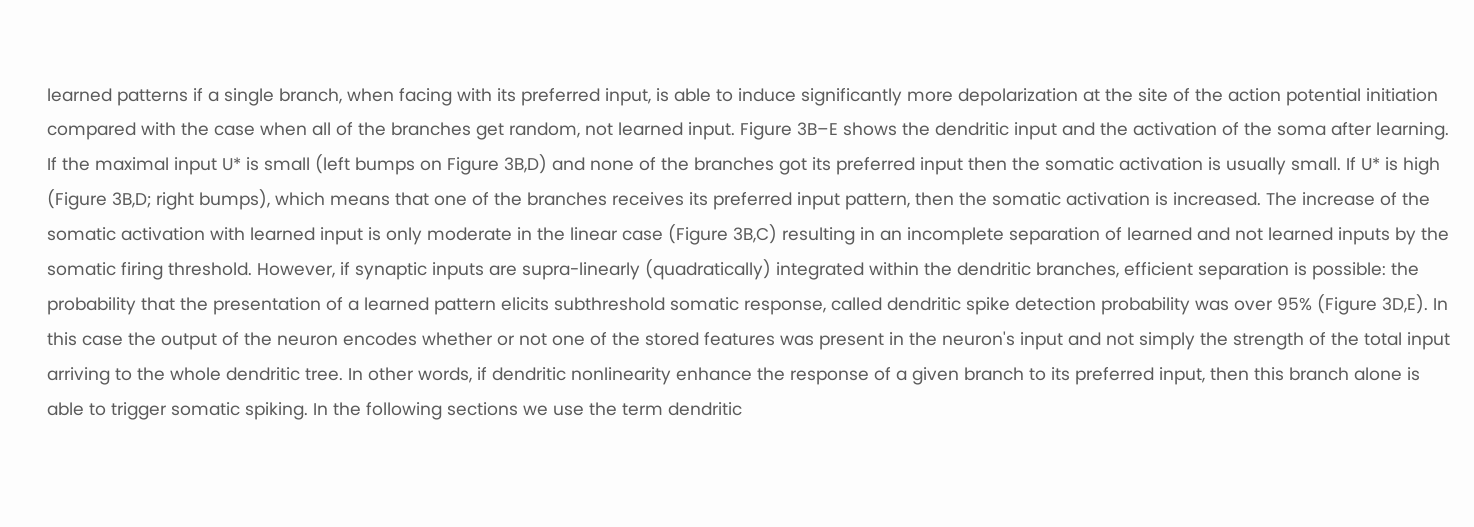learned patterns if a single branch, when facing with its preferred input, is able to induce significantly more depolarization at the site of the action potential initiation compared with the case when all of the branches get random, not learned input. Figure 3B–E shows the dendritic input and the activation of the soma after learning. If the maximal input U* is small (left bumps on Figure 3B,D) and none of the branches got its preferred input then the somatic activation is usually small. If U* is high (Figure 3B,D; right bumps), which means that one of the branches receives its preferred input pattern, then the somatic activation is increased. The increase of the somatic activation with learned input is only moderate in the linear case (Figure 3B,C) resulting in an incomplete separation of learned and not learned inputs by the somatic firing threshold. However, if synaptic inputs are supra-linearly (quadratically) integrated within the dendritic branches, efficient separation is possible: the probability that the presentation of a learned pattern elicits subthreshold somatic response, called dendritic spike detection probability was over 95% (Figure 3D,E). In this case the output of the neuron encodes whether or not one of the stored features was present in the neuron's input and not simply the strength of the total input arriving to the whole dendritic tree. In other words, if dendritic nonlinearity enhance the response of a given branch to its preferred input, then this branch alone is able to trigger somatic spiking. In the following sections we use the term dendritic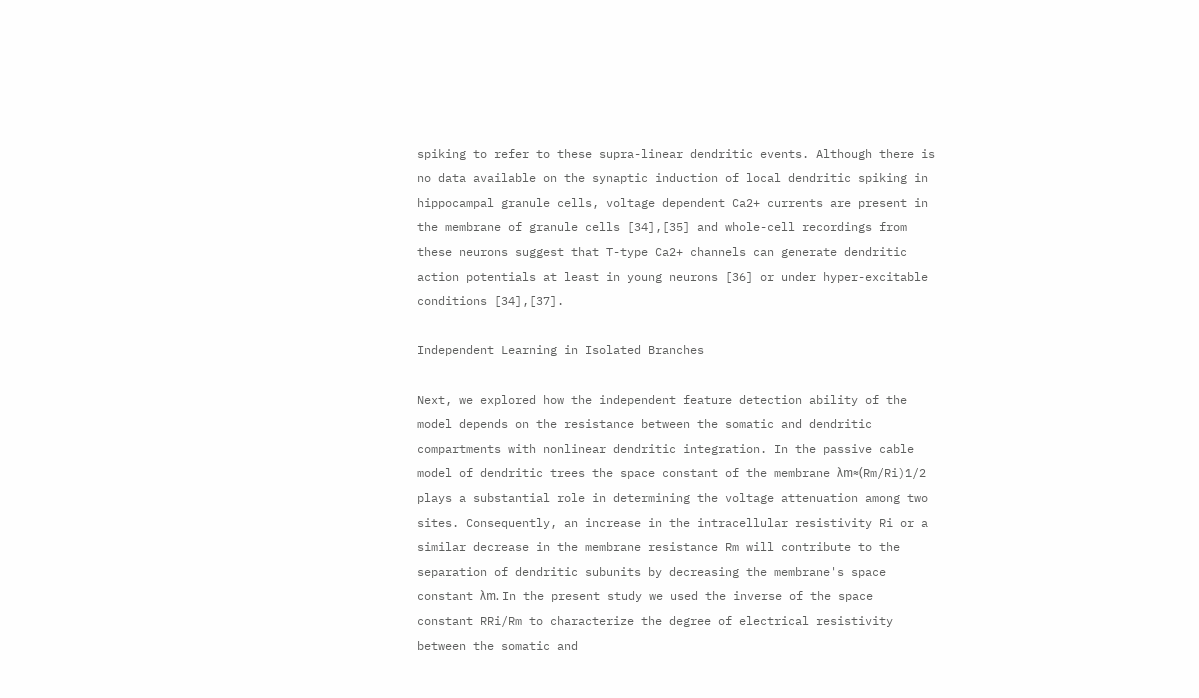spiking to refer to these supra-linear dendritic events. Although there is no data available on the synaptic induction of local dendritic spiking in hippocampal granule cells, voltage dependent Ca2+ currents are present in the membrane of granule cells [34],[35] and whole-cell recordings from these neurons suggest that T-type Ca2+ channels can generate dendritic action potentials at least in young neurons [36] or under hyper-excitable conditions [34],[37].

Independent Learning in Isolated Branches

Next, we explored how the independent feature detection ability of the model depends on the resistance between the somatic and dendritic compartments with nonlinear dendritic integration. In the passive cable model of dendritic trees the space constant of the membrane λm≈(Rm/Ri)1/2 plays a substantial role in determining the voltage attenuation among two sites. Consequently, an increase in the intracellular resistivity Ri or a similar decrease in the membrane resistance Rm will contribute to the separation of dendritic subunits by decreasing the membrane's space constant λm. In the present study we used the inverse of the space constant RRi/Rm to characterize the degree of electrical resistivity between the somatic and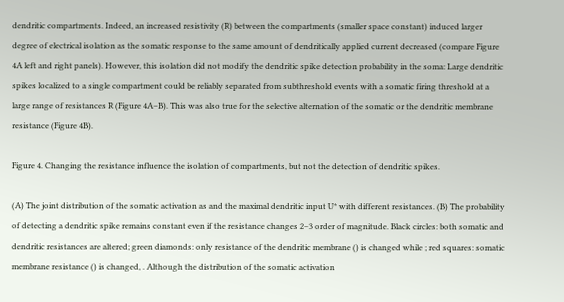dendritic compartments. Indeed, an increased resistivity (R) between the compartments (smaller space constant) induced larger degree of electrical isolation as the somatic response to the same amount of dendritically applied current decreased (compare Figure 4A left and right panels). However, this isolation did not modify the dendritic spike detection probability in the soma: Large dendritic spikes localized to a single compartment could be reliably separated from subthreshold events with a somatic firing threshold at a large range of resistances R (Figure 4A–B). This was also true for the selective alternation of the somatic or the dendritic membrane resistance (Figure 4B).

Figure 4. Changing the resistance influence the isolation of compartments, but not the detection of dendritic spikes.

(A) The joint distribution of the somatic activation as and the maximal dendritic input U* with different resistances. (B) The probability of detecting a dendritic spike remains constant even if the resistance changes 2–3 order of magnitude. Black circles: both somatic and dendritic resistances are altered; green diamonds: only resistance of the dendritic membrane () is changed while ; red squares: somatic membrane resistance () is changed, . Although the distribution of the somatic activation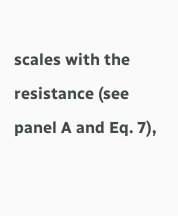scales with the resistance (see panel A and Eq. 7),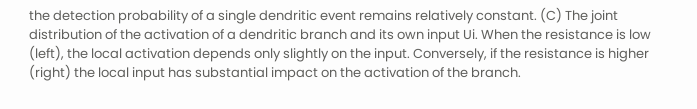the detection probability of a single dendritic event remains relatively constant. (C) The joint distribution of the activation of a dendritic branch and its own input Ui. When the resistance is low (left), the local activation depends only slightly on the input. Conversely, if the resistance is higher (right) the local input has substantial impact on the activation of the branch.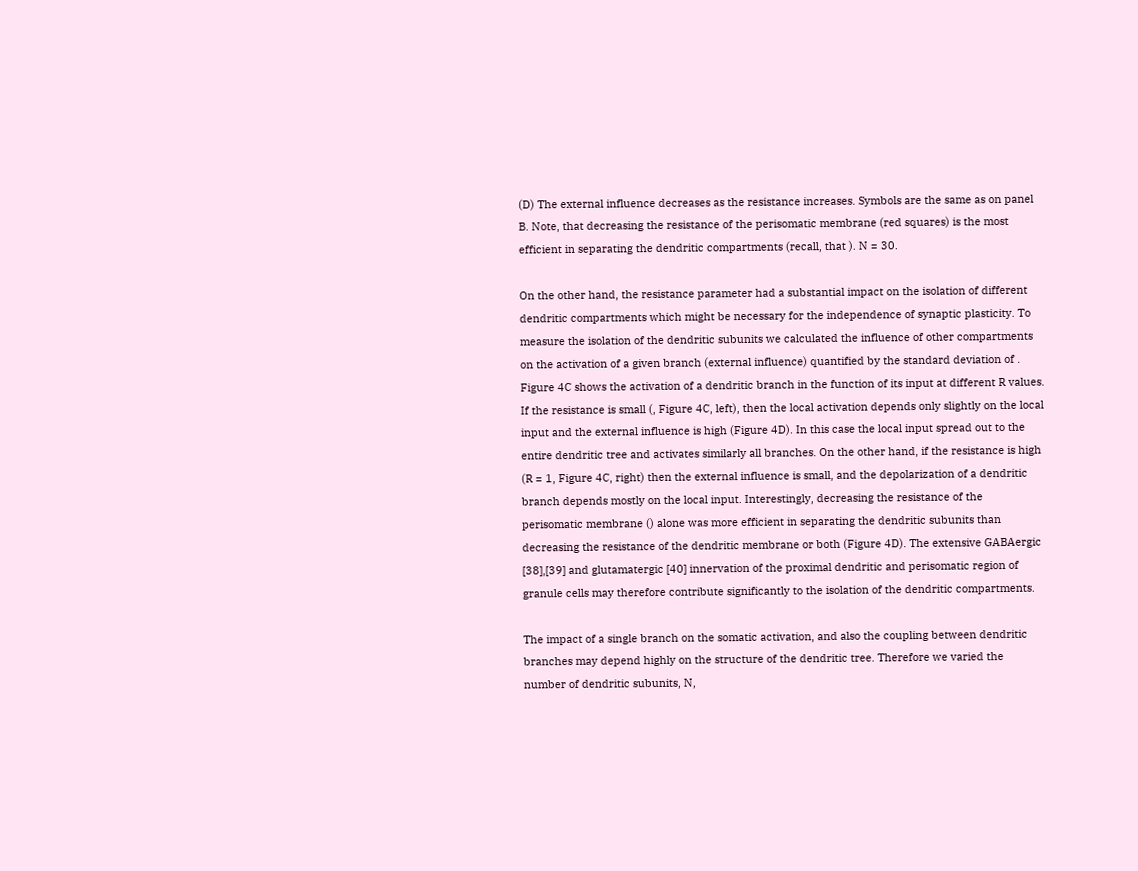(D) The external influence decreases as the resistance increases. Symbols are the same as on panel B. Note, that decreasing the resistance of the perisomatic membrane (red squares) is the most efficient in separating the dendritic compartments (recall, that ). N = 30.

On the other hand, the resistance parameter had a substantial impact on the isolation of different dendritic compartments which might be necessary for the independence of synaptic plasticity. To measure the isolation of the dendritic subunits we calculated the influence of other compartments on the activation of a given branch (external influence) quantified by the standard deviation of . Figure 4C shows the activation of a dendritic branch in the function of its input at different R values. If the resistance is small (, Figure 4C, left), then the local activation depends only slightly on the local input and the external influence is high (Figure 4D). In this case the local input spread out to the entire dendritic tree and activates similarly all branches. On the other hand, if the resistance is high (R = 1, Figure 4C, right) then the external influence is small, and the depolarization of a dendritic branch depends mostly on the local input. Interestingly, decreasing the resistance of the perisomatic membrane () alone was more efficient in separating the dendritic subunits than decreasing the resistance of the dendritic membrane or both (Figure 4D). The extensive GABAergic [38],[39] and glutamatergic [40] innervation of the proximal dendritic and perisomatic region of granule cells may therefore contribute significantly to the isolation of the dendritic compartments.

The impact of a single branch on the somatic activation, and also the coupling between dendritic branches may depend highly on the structure of the dendritic tree. Therefore we varied the number of dendritic subunits, N,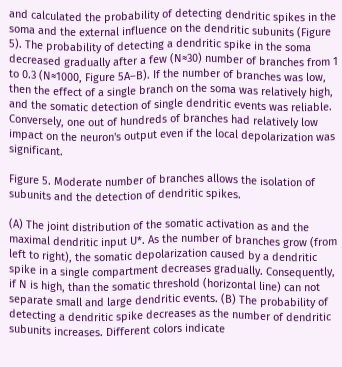and calculated the probability of detecting dendritic spikes in the soma and the external influence on the dendritic subunits (Figure 5). The probability of detecting a dendritic spike in the soma decreased gradually after a few (N≈30) number of branches from 1 to 0.3 (N≈1000, Figure 5A–B). If the number of branches was low, then the effect of a single branch on the soma was relatively high, and the somatic detection of single dendritic events was reliable. Conversely, one out of hundreds of branches had relatively low impact on the neuron's output even if the local depolarization was significant.

Figure 5. Moderate number of branches allows the isolation of subunits and the detection of dendritic spikes.

(A) The joint distribution of the somatic activation as and the maximal dendritic input U*. As the number of branches grow (from left to right), the somatic depolarization caused by a dendritic spike in a single compartment decreases gradually. Consequently, if N is high, than the somatic threshold (horizontal line) can not separate small and large dendritic events. (B) The probability of detecting a dendritic spike decreases as the number of dendritic subunits increases. Different colors indicate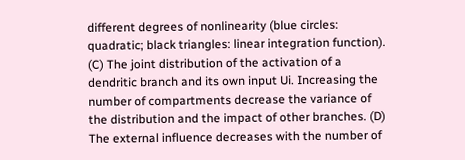different degrees of nonlinearity (blue circles: quadratic; black triangles: linear integration function). (C) The joint distribution of the activation of a dendritic branch and its own input Ui. Increasing the number of compartments decrease the variance of the distribution and the impact of other branches. (D) The external influence decreases with the number of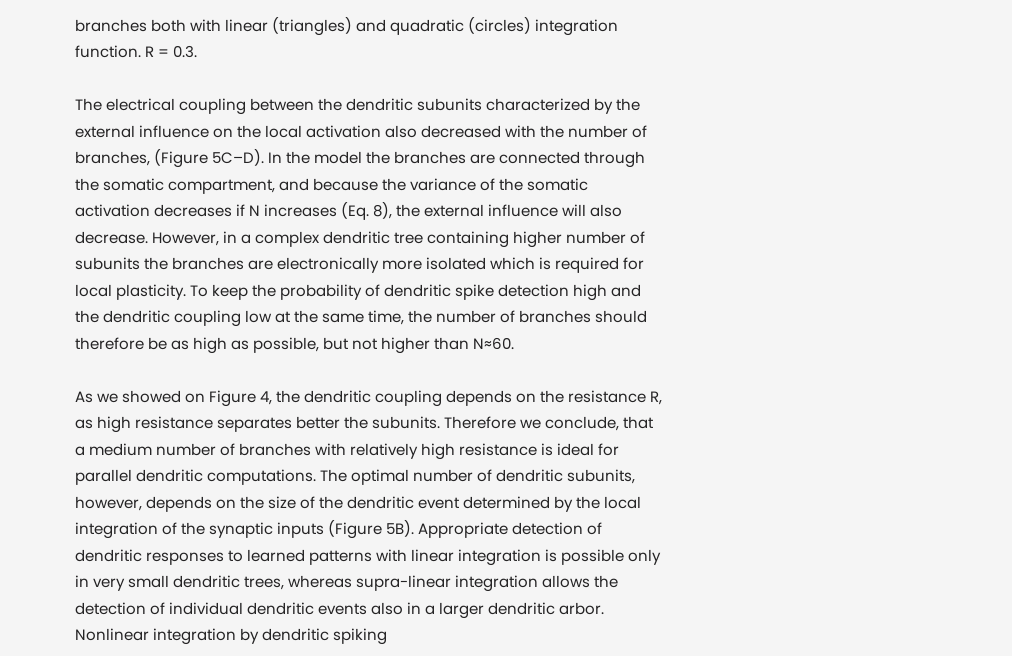branches both with linear (triangles) and quadratic (circles) integration function. R = 0.3.

The electrical coupling between the dendritic subunits characterized by the external influence on the local activation also decreased with the number of branches, (Figure 5C–D). In the model the branches are connected through the somatic compartment, and because the variance of the somatic activation decreases if N increases (Eq. 8), the external influence will also decrease. However, in a complex dendritic tree containing higher number of subunits the branches are electronically more isolated which is required for local plasticity. To keep the probability of dendritic spike detection high and the dendritic coupling low at the same time, the number of branches should therefore be as high as possible, but not higher than N≈60.

As we showed on Figure 4, the dendritic coupling depends on the resistance R, as high resistance separates better the subunits. Therefore we conclude, that a medium number of branches with relatively high resistance is ideal for parallel dendritic computations. The optimal number of dendritic subunits, however, depends on the size of the dendritic event determined by the local integration of the synaptic inputs (Figure 5B). Appropriate detection of dendritic responses to learned patterns with linear integration is possible only in very small dendritic trees, whereas supra-linear integration allows the detection of individual dendritic events also in a larger dendritic arbor. Nonlinear integration by dendritic spiking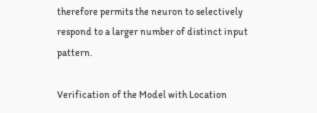therefore permits the neuron to selectively respond to a larger number of distinct input pattern.

Verification of the Model with Location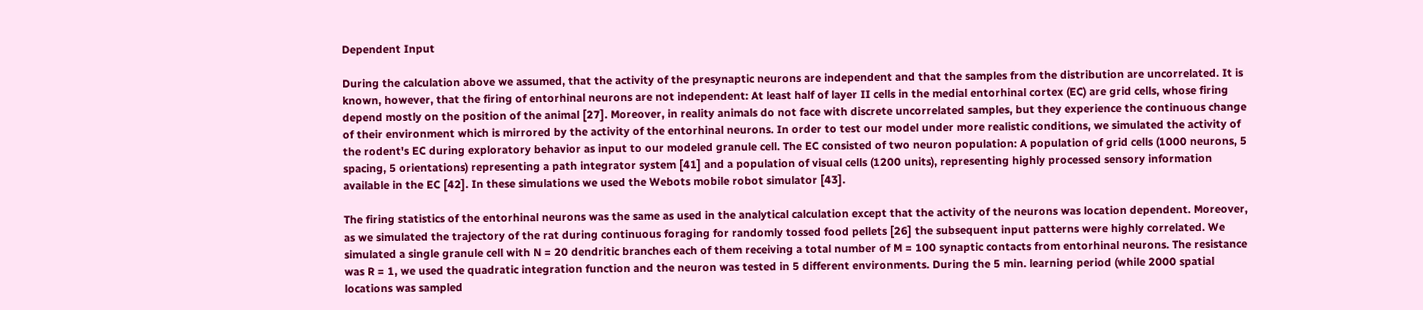Dependent Input

During the calculation above we assumed, that the activity of the presynaptic neurons are independent and that the samples from the distribution are uncorrelated. It is known, however, that the firing of entorhinal neurons are not independent: At least half of layer II cells in the medial entorhinal cortex (EC) are grid cells, whose firing depend mostly on the position of the animal [27]. Moreover, in reality animals do not face with discrete uncorrelated samples, but they experience the continuous change of their environment which is mirrored by the activity of the entorhinal neurons. In order to test our model under more realistic conditions, we simulated the activity of the rodent's EC during exploratory behavior as input to our modeled granule cell. The EC consisted of two neuron population: A population of grid cells (1000 neurons, 5 spacing, 5 orientations) representing a path integrator system [41] and a population of visual cells (1200 units), representing highly processed sensory information available in the EC [42]. In these simulations we used the Webots mobile robot simulator [43].

The firing statistics of the entorhinal neurons was the same as used in the analytical calculation except that the activity of the neurons was location dependent. Moreover, as we simulated the trajectory of the rat during continuous foraging for randomly tossed food pellets [26] the subsequent input patterns were highly correlated. We simulated a single granule cell with N = 20 dendritic branches each of them receiving a total number of M = 100 synaptic contacts from entorhinal neurons. The resistance was R = 1, we used the quadratic integration function and the neuron was tested in 5 different environments. During the 5 min. learning period (while 2000 spatial locations was sampled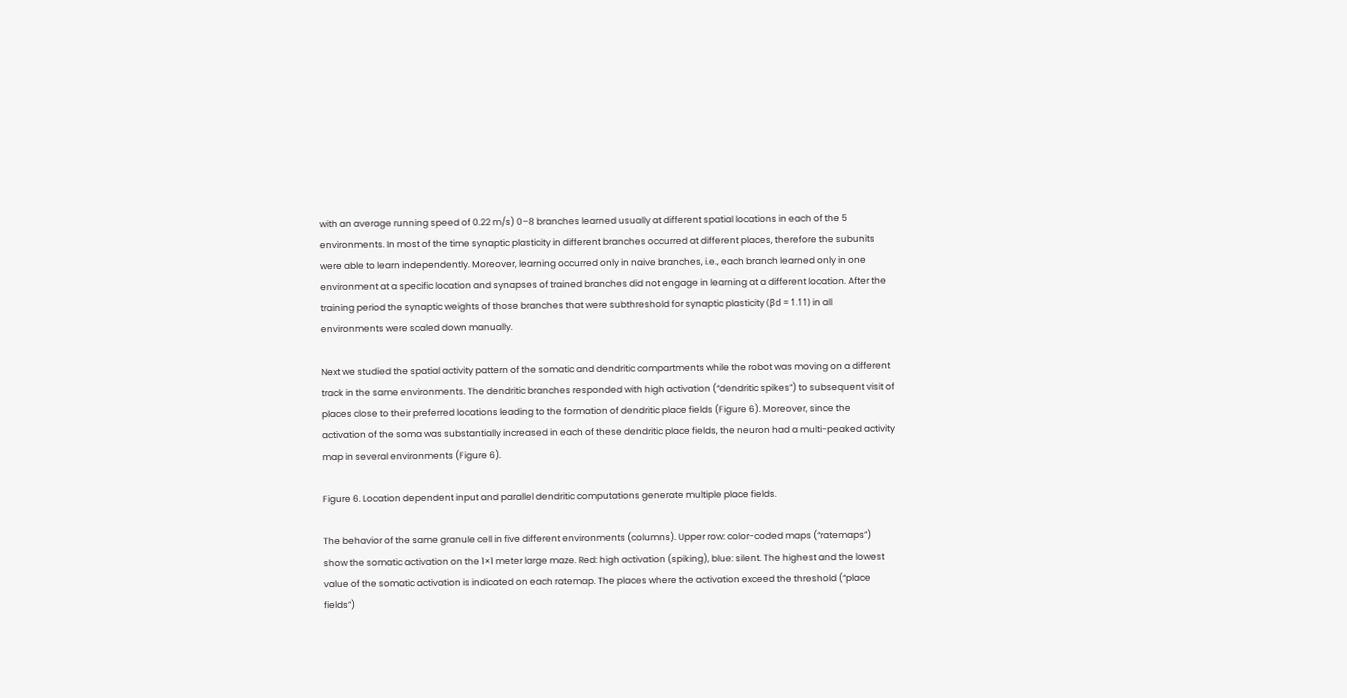with an average running speed of 0.22 m/s) 0–8 branches learned usually at different spatial locations in each of the 5 environments. In most of the time synaptic plasticity in different branches occurred at different places, therefore the subunits were able to learn independently. Moreover, learning occurred only in naive branches, i.e., each branch learned only in one environment at a specific location and synapses of trained branches did not engage in learning at a different location. After the training period the synaptic weights of those branches that were subthreshold for synaptic plasticity (βd = 1.11) in all environments were scaled down manually.

Next we studied the spatial activity pattern of the somatic and dendritic compartments while the robot was moving on a different track in the same environments. The dendritic branches responded with high activation (“dendritic spikes”) to subsequent visit of places close to their preferred locations leading to the formation of dendritic place fields (Figure 6). Moreover, since the activation of the soma was substantially increased in each of these dendritic place fields, the neuron had a multi-peaked activity map in several environments (Figure 6).

Figure 6. Location dependent input and parallel dendritic computations generate multiple place fields.

The behavior of the same granule cell in five different environments (columns). Upper row: color-coded maps (“ratemaps”) show the somatic activation on the 1×1 meter large maze. Red: high activation (spiking), blue: silent. The highest and the lowest value of the somatic activation is indicated on each ratemap. The places where the activation exceed the threshold (“place fields”)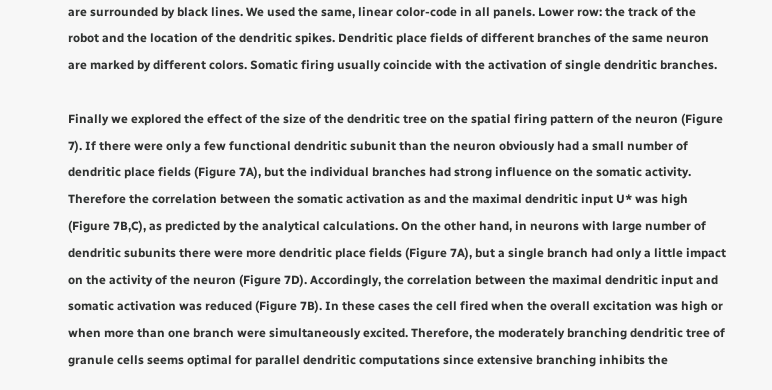are surrounded by black lines. We used the same, linear color-code in all panels. Lower row: the track of the robot and the location of the dendritic spikes. Dendritic place fields of different branches of the same neuron are marked by different colors. Somatic firing usually coincide with the activation of single dendritic branches.

Finally we explored the effect of the size of the dendritic tree on the spatial firing pattern of the neuron (Figure 7). If there were only a few functional dendritic subunit than the neuron obviously had a small number of dendritic place fields (Figure 7A), but the individual branches had strong influence on the somatic activity. Therefore the correlation between the somatic activation as and the maximal dendritic input U* was high (Figure 7B,C), as predicted by the analytical calculations. On the other hand, in neurons with large number of dendritic subunits there were more dendritic place fields (Figure 7A), but a single branch had only a little impact on the activity of the neuron (Figure 7D). Accordingly, the correlation between the maximal dendritic input and somatic activation was reduced (Figure 7B). In these cases the cell fired when the overall excitation was high or when more than one branch were simultaneously excited. Therefore, the moderately branching dendritic tree of granule cells seems optimal for parallel dendritic computations since extensive branching inhibits the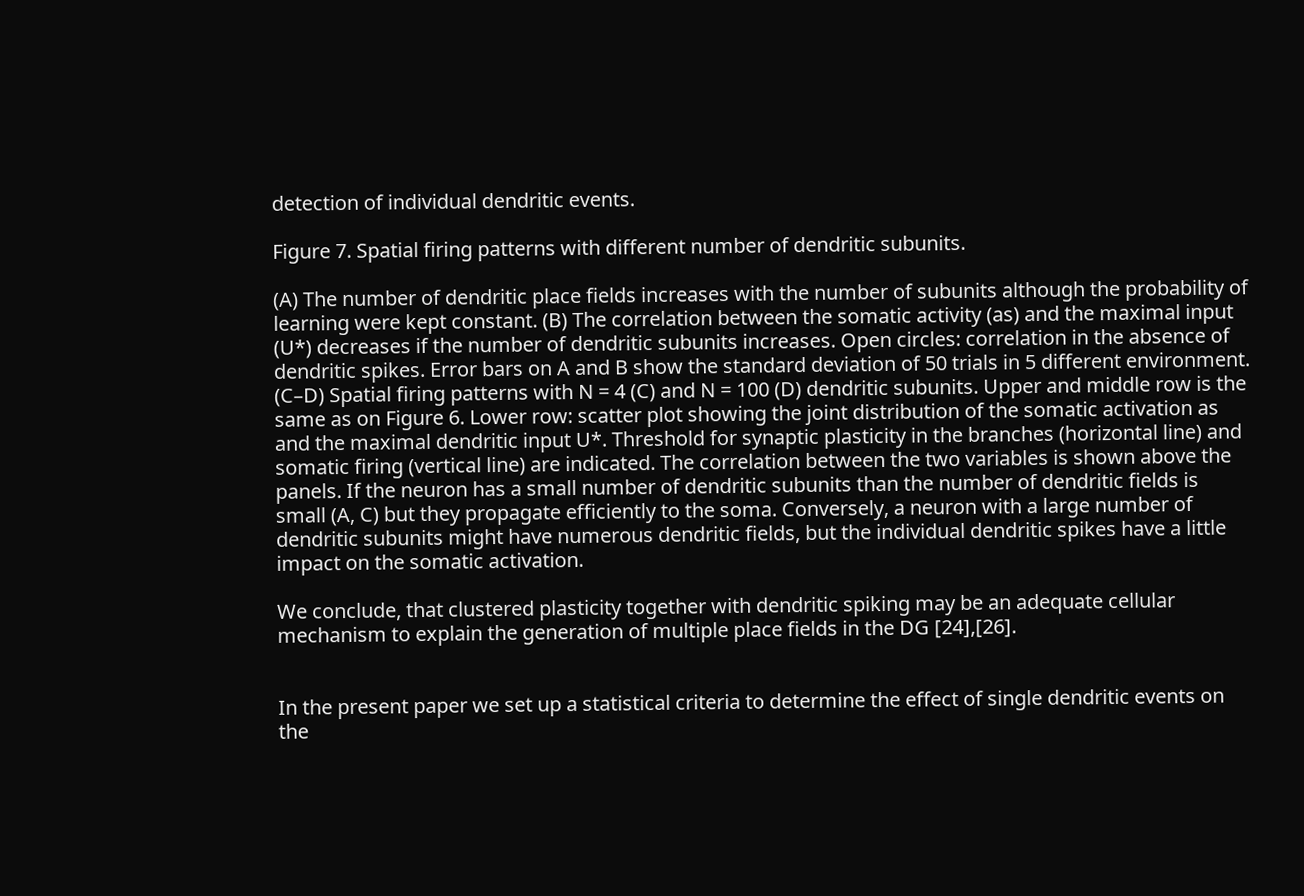detection of individual dendritic events.

Figure 7. Spatial firing patterns with different number of dendritic subunits.

(A) The number of dendritic place fields increases with the number of subunits although the probability of learning were kept constant. (B) The correlation between the somatic activity (as) and the maximal input (U*) decreases if the number of dendritic subunits increases. Open circles: correlation in the absence of dendritic spikes. Error bars on A and B show the standard deviation of 50 trials in 5 different environment. (C–D) Spatial firing patterns with N = 4 (C) and N = 100 (D) dendritic subunits. Upper and middle row is the same as on Figure 6. Lower row: scatter plot showing the joint distribution of the somatic activation as and the maximal dendritic input U*. Threshold for synaptic plasticity in the branches (horizontal line) and somatic firing (vertical line) are indicated. The correlation between the two variables is shown above the panels. If the neuron has a small number of dendritic subunits than the number of dendritic fields is small (A, C) but they propagate efficiently to the soma. Conversely, a neuron with a large number of dendritic subunits might have numerous dendritic fields, but the individual dendritic spikes have a little impact on the somatic activation.

We conclude, that clustered plasticity together with dendritic spiking may be an adequate cellular mechanism to explain the generation of multiple place fields in the DG [24],[26].


In the present paper we set up a statistical criteria to determine the effect of single dendritic events on the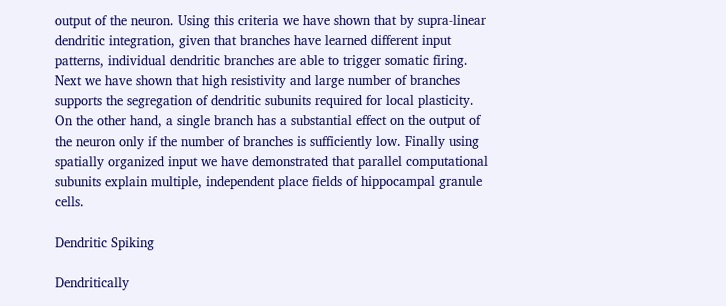output of the neuron. Using this criteria we have shown that by supra-linear dendritic integration, given that branches have learned different input patterns, individual dendritic branches are able to trigger somatic firing. Next we have shown that high resistivity and large number of branches supports the segregation of dendritic subunits required for local plasticity. On the other hand, a single branch has a substantial effect on the output of the neuron only if the number of branches is sufficiently low. Finally using spatially organized input we have demonstrated that parallel computational subunits explain multiple, independent place fields of hippocampal granule cells.

Dendritic Spiking

Dendritically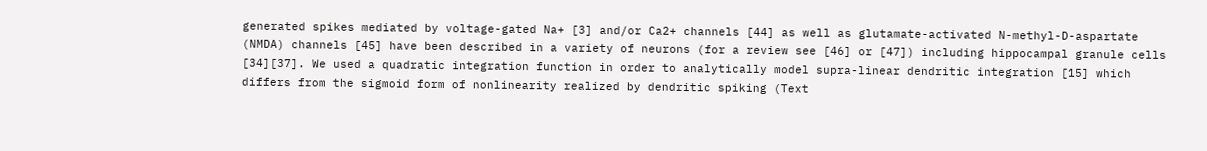generated spikes mediated by voltage-gated Na+ [3] and/or Ca2+ channels [44] as well as glutamate-activated N-methyl-D-aspartate (NMDA) channels [45] have been described in a variety of neurons (for a review see [46] or [47]) including hippocampal granule cells [34][37]. We used a quadratic integration function in order to analytically model supra-linear dendritic integration [15] which differs from the sigmoid form of nonlinearity realized by dendritic spiking (Text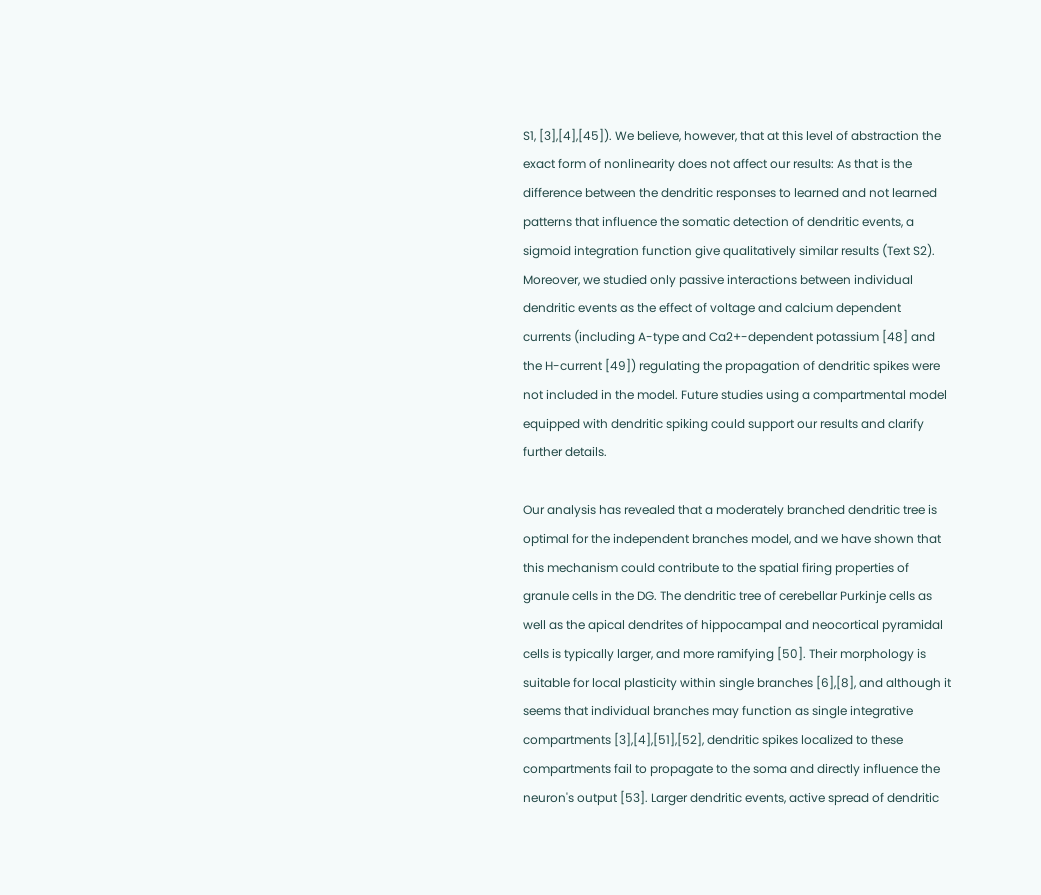S1, [3],[4],[45]). We believe, however, that at this level of abstraction the exact form of nonlinearity does not affect our results: As that is the difference between the dendritic responses to learned and not learned patterns that influence the somatic detection of dendritic events, a sigmoid integration function give qualitatively similar results (Text S2). Moreover, we studied only passive interactions between individual dendritic events as the effect of voltage and calcium dependent currents (including A-type and Ca2+-dependent potassium [48] and the H-current [49]) regulating the propagation of dendritic spikes were not included in the model. Future studies using a compartmental model equipped with dendritic spiking could support our results and clarify further details.

Our analysis has revealed that a moderately branched dendritic tree is optimal for the independent branches model, and we have shown that this mechanism could contribute to the spatial firing properties of granule cells in the DG. The dendritic tree of cerebellar Purkinje cells as well as the apical dendrites of hippocampal and neocortical pyramidal cells is typically larger, and more ramifying [50]. Their morphology is suitable for local plasticity within single branches [6],[8], and although it seems that individual branches may function as single integrative compartments [3],[4],[51],[52], dendritic spikes localized to these compartments fail to propagate to the soma and directly influence the neuron's output [53]. Larger dendritic events, active spread of dendritic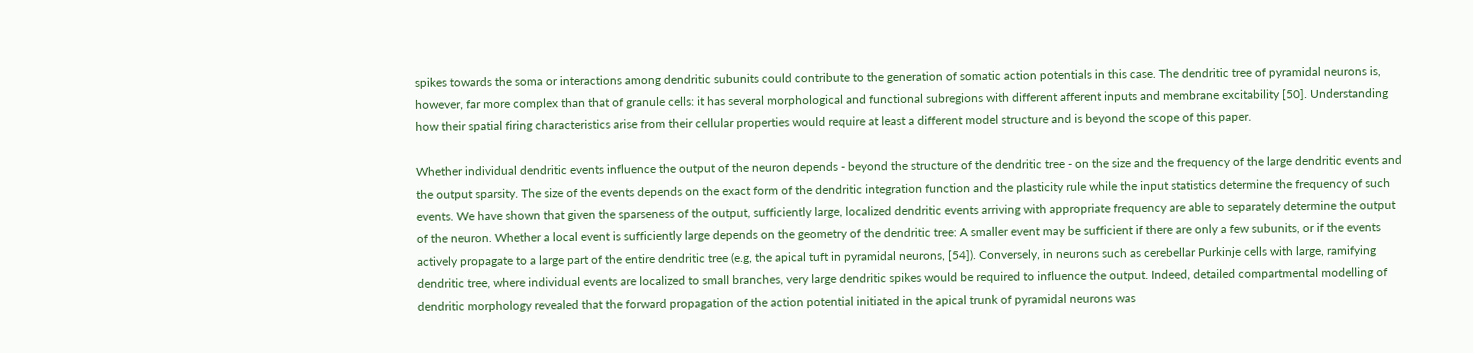spikes towards the soma or interactions among dendritic subunits could contribute to the generation of somatic action potentials in this case. The dendritic tree of pyramidal neurons is, however, far more complex than that of granule cells: it has several morphological and functional subregions with different afferent inputs and membrane excitability [50]. Understanding how their spatial firing characteristics arise from their cellular properties would require at least a different model structure and is beyond the scope of this paper.

Whether individual dendritic events influence the output of the neuron depends - beyond the structure of the dendritic tree - on the size and the frequency of the large dendritic events and the output sparsity. The size of the events depends on the exact form of the dendritic integration function and the plasticity rule while the input statistics determine the frequency of such events. We have shown that given the sparseness of the output, sufficiently large, localized dendritic events arriving with appropriate frequency are able to separately determine the output of the neuron. Whether a local event is sufficiently large depends on the geometry of the dendritic tree: A smaller event may be sufficient if there are only a few subunits, or if the events actively propagate to a large part of the entire dendritic tree (e.g, the apical tuft in pyramidal neurons, [54]). Conversely, in neurons such as cerebellar Purkinje cells with large, ramifying dendritic tree, where individual events are localized to small branches, very large dendritic spikes would be required to influence the output. Indeed, detailed compartmental modelling of dendritic morphology revealed that the forward propagation of the action potential initiated in the apical trunk of pyramidal neurons was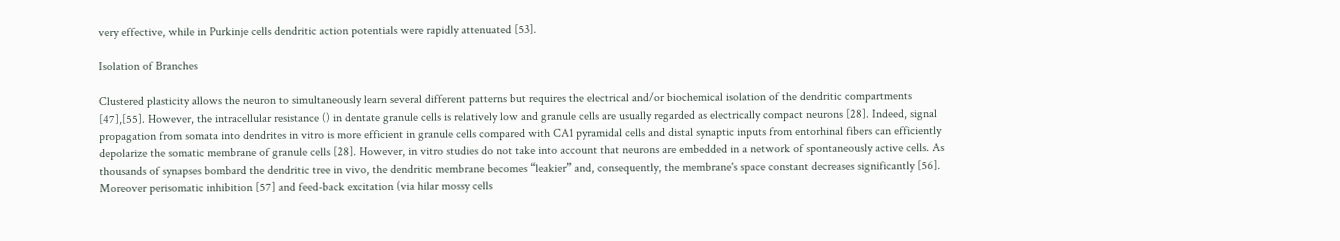very effective, while in Purkinje cells dendritic action potentials were rapidly attenuated [53].

Isolation of Branches

Clustered plasticity allows the neuron to simultaneously learn several different patterns but requires the electrical and/or biochemical isolation of the dendritic compartments [47],[55]. However, the intracellular resistance () in dentate granule cells is relatively low and granule cells are usually regarded as electrically compact neurons [28]. Indeed, signal propagation from somata into dendrites in vitro is more efficient in granule cells compared with CA1 pyramidal cells and distal synaptic inputs from entorhinal fibers can efficiently depolarize the somatic membrane of granule cells [28]. However, in vitro studies do not take into account that neurons are embedded in a network of spontaneously active cells. As thousands of synapses bombard the dendritic tree in vivo, the dendritic membrane becomes “leakier” and, consequently, the membrane's space constant decreases significantly [56]. Moreover perisomatic inhibition [57] and feed-back excitation (via hilar mossy cells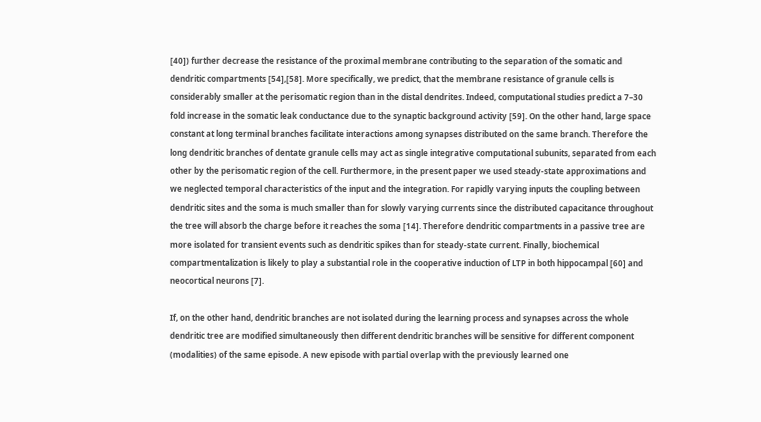[40]) further decrease the resistance of the proximal membrane contributing to the separation of the somatic and dendritic compartments [54],[58]. More specifically, we predict, that the membrane resistance of granule cells is considerably smaller at the perisomatic region than in the distal dendrites. Indeed, computational studies predict a 7–30 fold increase in the somatic leak conductance due to the synaptic background activity [59]. On the other hand, large space constant at long terminal branches facilitate interactions among synapses distributed on the same branch. Therefore the long dendritic branches of dentate granule cells may act as single integrative computational subunits, separated from each other by the perisomatic region of the cell. Furthermore, in the present paper we used steady-state approximations and we neglected temporal characteristics of the input and the integration. For rapidly varying inputs the coupling between dendritic sites and the soma is much smaller than for slowly varying currents since the distributed capacitance throughout the tree will absorb the charge before it reaches the soma [14]. Therefore dendritic compartments in a passive tree are more isolated for transient events such as dendritic spikes than for steady-state current. Finally, biochemical compartmentalization is likely to play a substantial role in the cooperative induction of LTP in both hippocampal [60] and neocortical neurons [7].

If, on the other hand, dendritic branches are not isolated during the learning process and synapses across the whole dendritic tree are modified simultaneously then different dendritic branches will be sensitive for different component (modalities) of the same episode. A new episode with partial overlap with the previously learned one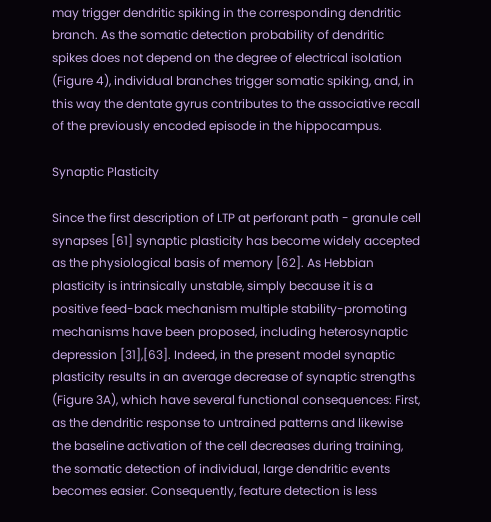may trigger dendritic spiking in the corresponding dendritic branch. As the somatic detection probability of dendritic spikes does not depend on the degree of electrical isolation (Figure 4), individual branches trigger somatic spiking, and, in this way the dentate gyrus contributes to the associative recall of the previously encoded episode in the hippocampus.

Synaptic Plasticity

Since the first description of LTP at perforant path - granule cell synapses [61] synaptic plasticity has become widely accepted as the physiological basis of memory [62]. As Hebbian plasticity is intrinsically unstable, simply because it is a positive feed-back mechanism multiple stability-promoting mechanisms have been proposed, including heterosynaptic depression [31],[63]. Indeed, in the present model synaptic plasticity results in an average decrease of synaptic strengths (Figure 3A), which have several functional consequences: First, as the dendritic response to untrained patterns and likewise the baseline activation of the cell decreases during training, the somatic detection of individual, large dendritic events becomes easier. Consequently, feature detection is less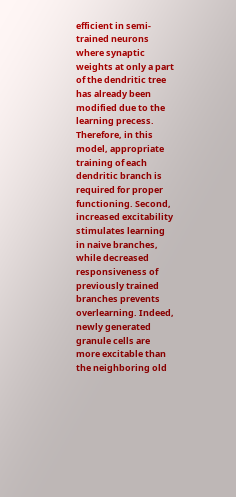efficient in semi-trained neurons where synaptic weights at only a part of the dendritic tree has already been modified due to the learning precess. Therefore, in this model, appropriate training of each dendritic branch is required for proper functioning. Second, increased excitability stimulates learning in naive branches, while decreased responsiveness of previously trained branches prevents overlearning. Indeed, newly generated granule cells are more excitable than the neighboring old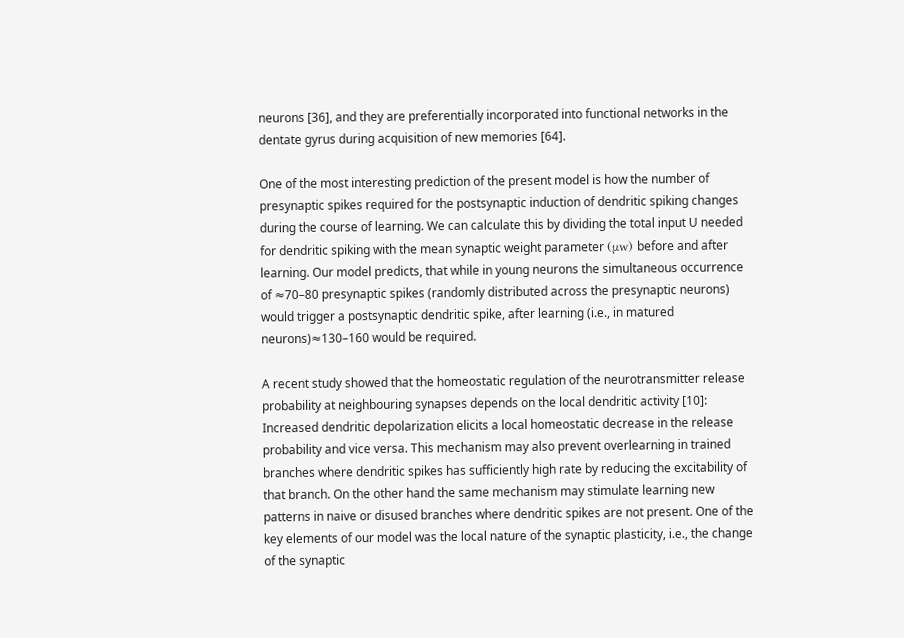neurons [36], and they are preferentially incorporated into functional networks in the dentate gyrus during acquisition of new memories [64].

One of the most interesting prediction of the present model is how the number of presynaptic spikes required for the postsynaptic induction of dendritic spiking changes during the course of learning. We can calculate this by dividing the total input U needed for dendritic spiking with the mean synaptic weight parameter (μw) before and after learning. Our model predicts, that while in young neurons the simultaneous occurrence of ≈70–80 presynaptic spikes (randomly distributed across the presynaptic neurons) would trigger a postsynaptic dendritic spike, after learning (i.e., in matured neurons)≈130–160 would be required.

A recent study showed that the homeostatic regulation of the neurotransmitter release probability at neighbouring synapses depends on the local dendritic activity [10]: Increased dendritic depolarization elicits a local homeostatic decrease in the release probability and vice versa. This mechanism may also prevent overlearning in trained branches where dendritic spikes has sufficiently high rate by reducing the excitability of that branch. On the other hand the same mechanism may stimulate learning new patterns in naive or disused branches where dendritic spikes are not present. One of the key elements of our model was the local nature of the synaptic plasticity, i.e., the change of the synaptic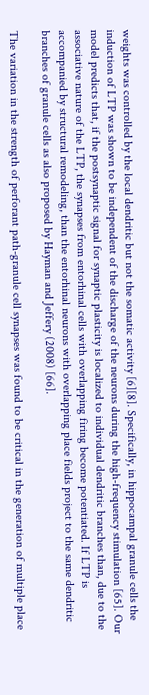weights was controlled by the local dendritic but not the somatic activity [6][8]. Specifically, in hippocampal granule cells the induction of LTP was shown to be independent of the discharge of the neurons during the high-frequency stimulation [65]. Our model predicts that, if the postsynaptic signal for synaptic plasticity is localized to individual dendritic branches than, due to the associative nature of the LTP, the synapses from entorhinal cells with overlapping firing become potentiated. If LTP is accompanied by structural remodeling, than the entorhinal neurons with overlapping place fields project to the same dendritic branches of granule cells as also proposed by Hayman and Jeffery (2008) [66].

The variation in the strength of perforant path-granule cell synapses was found to be critical in the generation of multiple place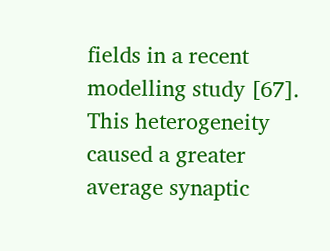fields in a recent modelling study [67]. This heterogeneity caused a greater average synaptic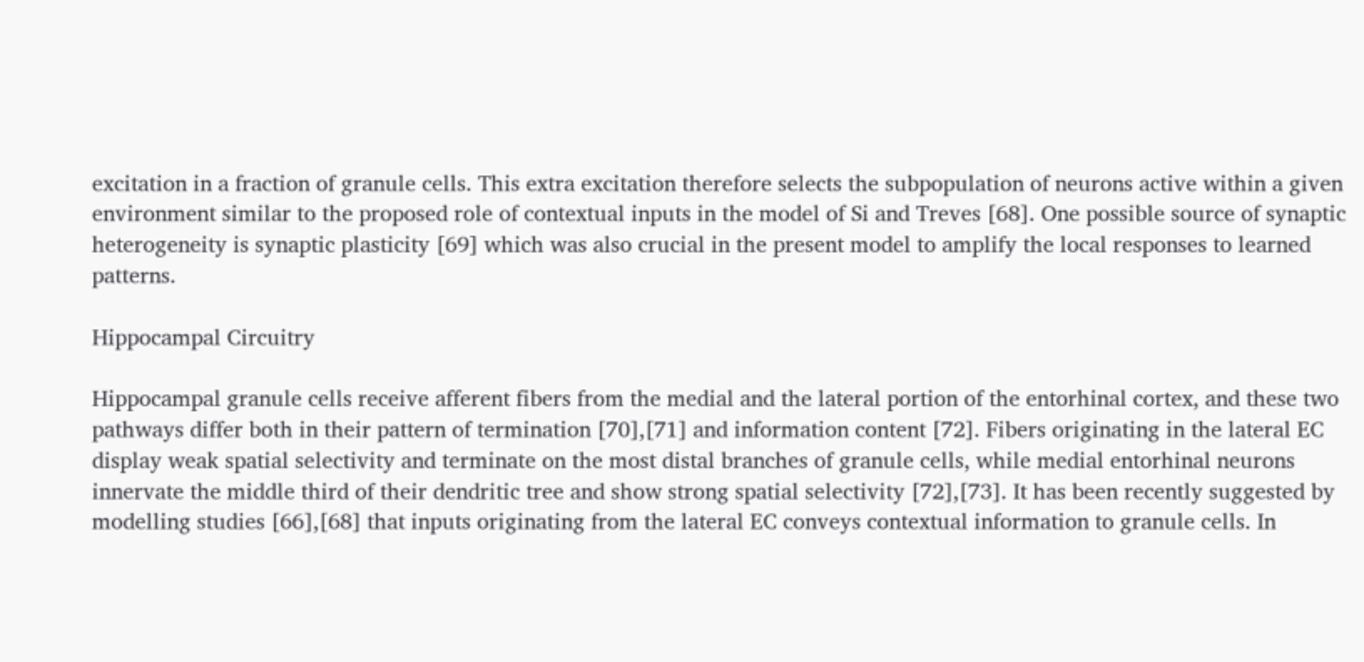excitation in a fraction of granule cells. This extra excitation therefore selects the subpopulation of neurons active within a given environment similar to the proposed role of contextual inputs in the model of Si and Treves [68]. One possible source of synaptic heterogeneity is synaptic plasticity [69] which was also crucial in the present model to amplify the local responses to learned patterns.

Hippocampal Circuitry

Hippocampal granule cells receive afferent fibers from the medial and the lateral portion of the entorhinal cortex, and these two pathways differ both in their pattern of termination [70],[71] and information content [72]. Fibers originating in the lateral EC display weak spatial selectivity and terminate on the most distal branches of granule cells, while medial entorhinal neurons innervate the middle third of their dendritic tree and show strong spatial selectivity [72],[73]. It has been recently suggested by modelling studies [66],[68] that inputs originating from the lateral EC conveys contextual information to granule cells. In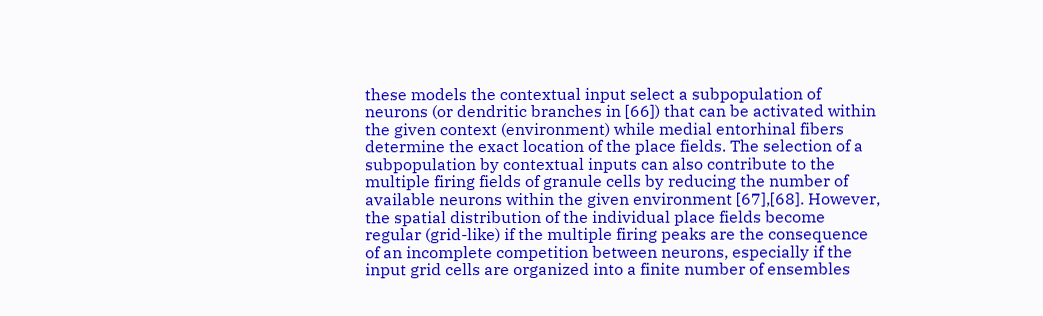these models the contextual input select a subpopulation of neurons (or dendritic branches in [66]) that can be activated within the given context (environment) while medial entorhinal fibers determine the exact location of the place fields. The selection of a subpopulation by contextual inputs can also contribute to the multiple firing fields of granule cells by reducing the number of available neurons within the given environment [67],[68]. However, the spatial distribution of the individual place fields become regular (grid-like) if the multiple firing peaks are the consequence of an incomplete competition between neurons, especially if the input grid cells are organized into a finite number of ensembles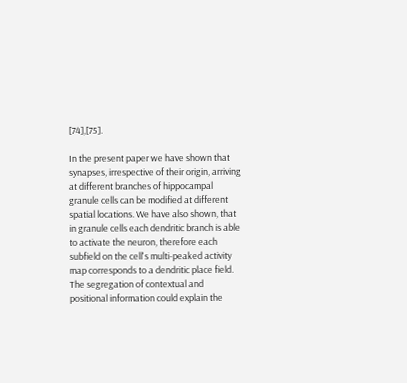[74],[75].

In the present paper we have shown that synapses, irrespective of their origin, arriving at different branches of hippocampal granule cells can be modified at different spatial locations. We have also shown, that in granule cells each dendritic branch is able to activate the neuron, therefore each subfield on the cell's multi-peaked activity map corresponds to a dendritic place field. The segregation of contextual and positional information could explain the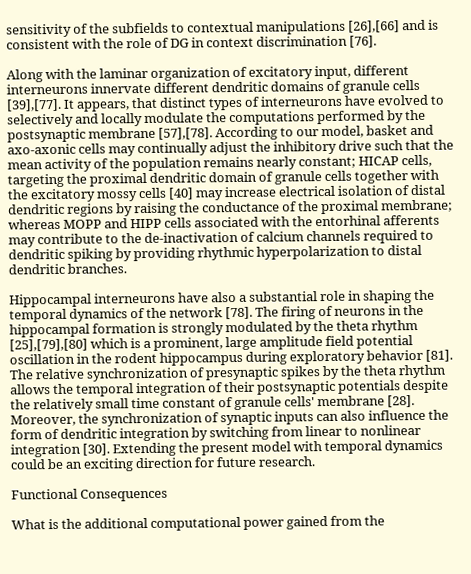sensitivity of the subfields to contextual manipulations [26],[66] and is consistent with the role of DG in context discrimination [76].

Along with the laminar organization of excitatory input, different interneurons innervate different dendritic domains of granule cells [39],[77]. It appears, that distinct types of interneurons have evolved to selectively and locally modulate the computations performed by the postsynaptic membrane [57],[78]. According to our model, basket and axo-axonic cells may continually adjust the inhibitory drive such that the mean activity of the population remains nearly constant; HICAP cells, targeting the proximal dendritic domain of granule cells together with the excitatory mossy cells [40] may increase electrical isolation of distal dendritic regions by raising the conductance of the proximal membrane; whereas MOPP and HIPP cells associated with the entorhinal afferents may contribute to the de-inactivation of calcium channels required to dendritic spiking by providing rhythmic hyperpolarization to distal dendritic branches.

Hippocampal interneurons have also a substantial role in shaping the temporal dynamics of the network [78]. The firing of neurons in the hippocampal formation is strongly modulated by the theta rhythm [25],[79],[80] which is a prominent, large amplitude field potential oscillation in the rodent hippocampus during exploratory behavior [81]. The relative synchronization of presynaptic spikes by the theta rhythm allows the temporal integration of their postsynaptic potentials despite the relatively small time constant of granule cells' membrane [28]. Moreover, the synchronization of synaptic inputs can also influence the form of dendritic integration by switching from linear to nonlinear integration [30]. Extending the present model with temporal dynamics could be an exciting direction for future research.

Functional Consequences

What is the additional computational power gained from the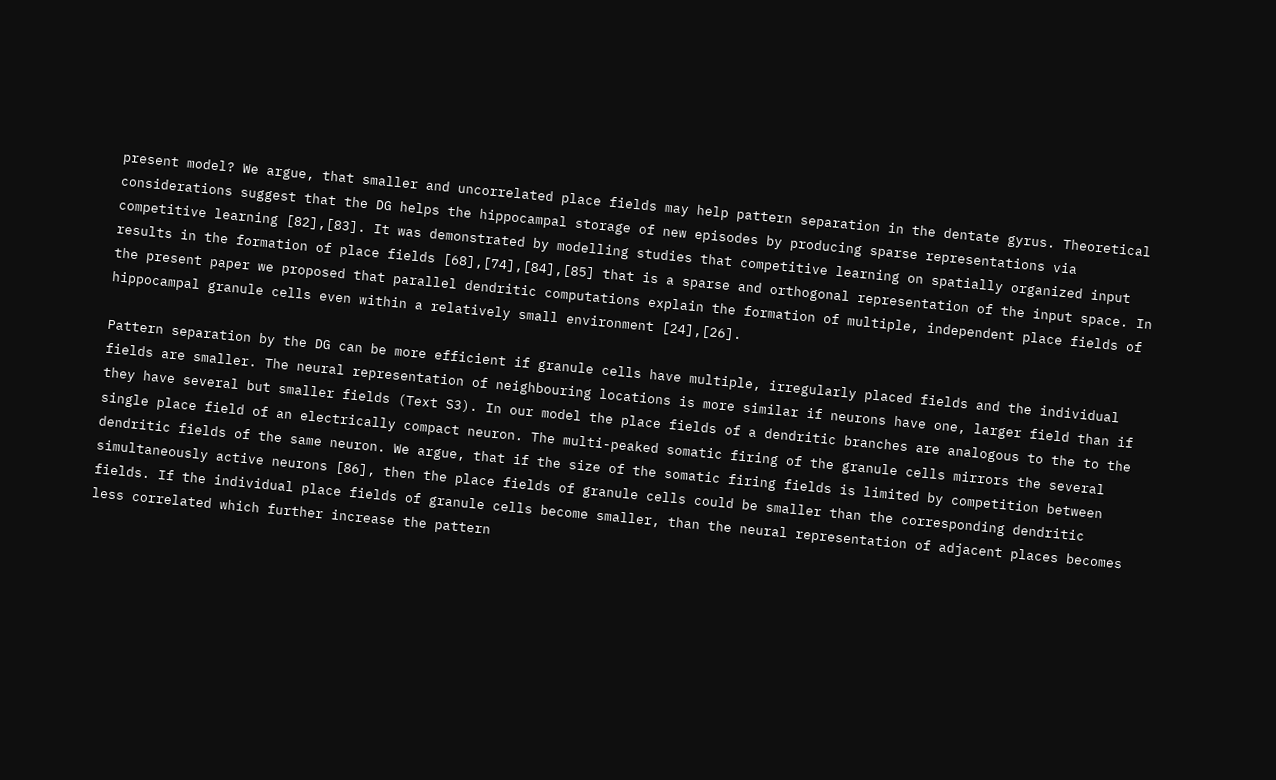present model? We argue, that smaller and uncorrelated place fields may help pattern separation in the dentate gyrus. Theoretical considerations suggest that the DG helps the hippocampal storage of new episodes by producing sparse representations via competitive learning [82],[83]. It was demonstrated by modelling studies that competitive learning on spatially organized input results in the formation of place fields [68],[74],[84],[85] that is a sparse and orthogonal representation of the input space. In the present paper we proposed that parallel dendritic computations explain the formation of multiple, independent place fields of hippocampal granule cells even within a relatively small environment [24],[26].

Pattern separation by the DG can be more efficient if granule cells have multiple, irregularly placed fields and the individual fields are smaller. The neural representation of neighbouring locations is more similar if neurons have one, larger field than if they have several but smaller fields (Text S3). In our model the place fields of a dendritic branches are analogous to the to the single place field of an electrically compact neuron. The multi-peaked somatic firing of the granule cells mirrors the several dendritic fields of the same neuron. We argue, that if the size of the somatic firing fields is limited by competition between simultaneously active neurons [86], then the place fields of granule cells could be smaller than the corresponding dendritic fields. If the individual place fields of granule cells become smaller, than the neural representation of adjacent places becomes less correlated which further increase the pattern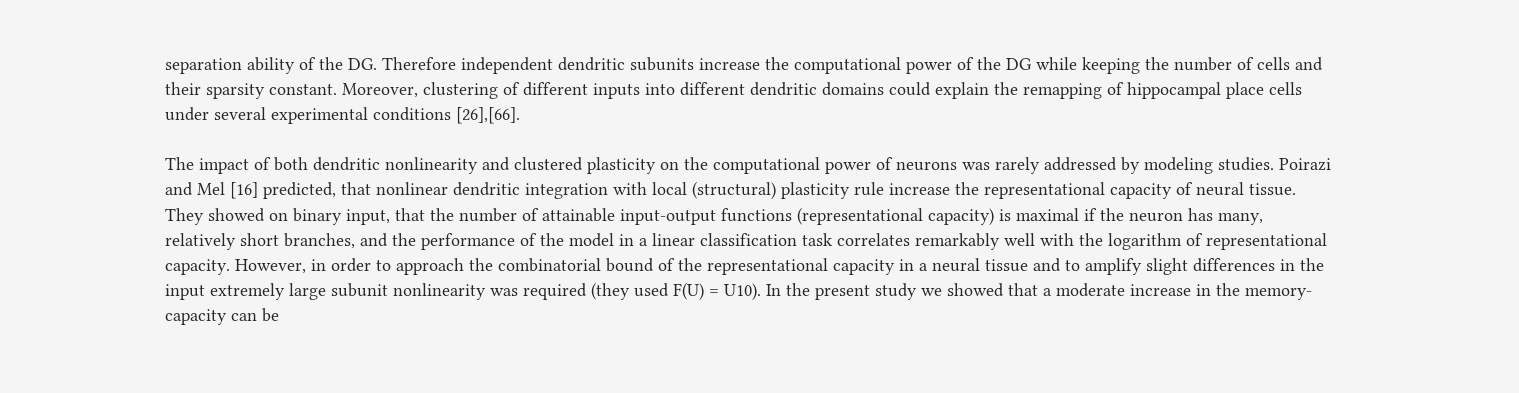separation ability of the DG. Therefore independent dendritic subunits increase the computational power of the DG while keeping the number of cells and their sparsity constant. Moreover, clustering of different inputs into different dendritic domains could explain the remapping of hippocampal place cells under several experimental conditions [26],[66].

The impact of both dendritic nonlinearity and clustered plasticity on the computational power of neurons was rarely addressed by modeling studies. Poirazi and Mel [16] predicted, that nonlinear dendritic integration with local (structural) plasticity rule increase the representational capacity of neural tissue. They showed on binary input, that the number of attainable input-output functions (representational capacity) is maximal if the neuron has many, relatively short branches, and the performance of the model in a linear classification task correlates remarkably well with the logarithm of representational capacity. However, in order to approach the combinatorial bound of the representational capacity in a neural tissue and to amplify slight differences in the input extremely large subunit nonlinearity was required (they used F(U) = U10). In the present study we showed that a moderate increase in the memory-capacity can be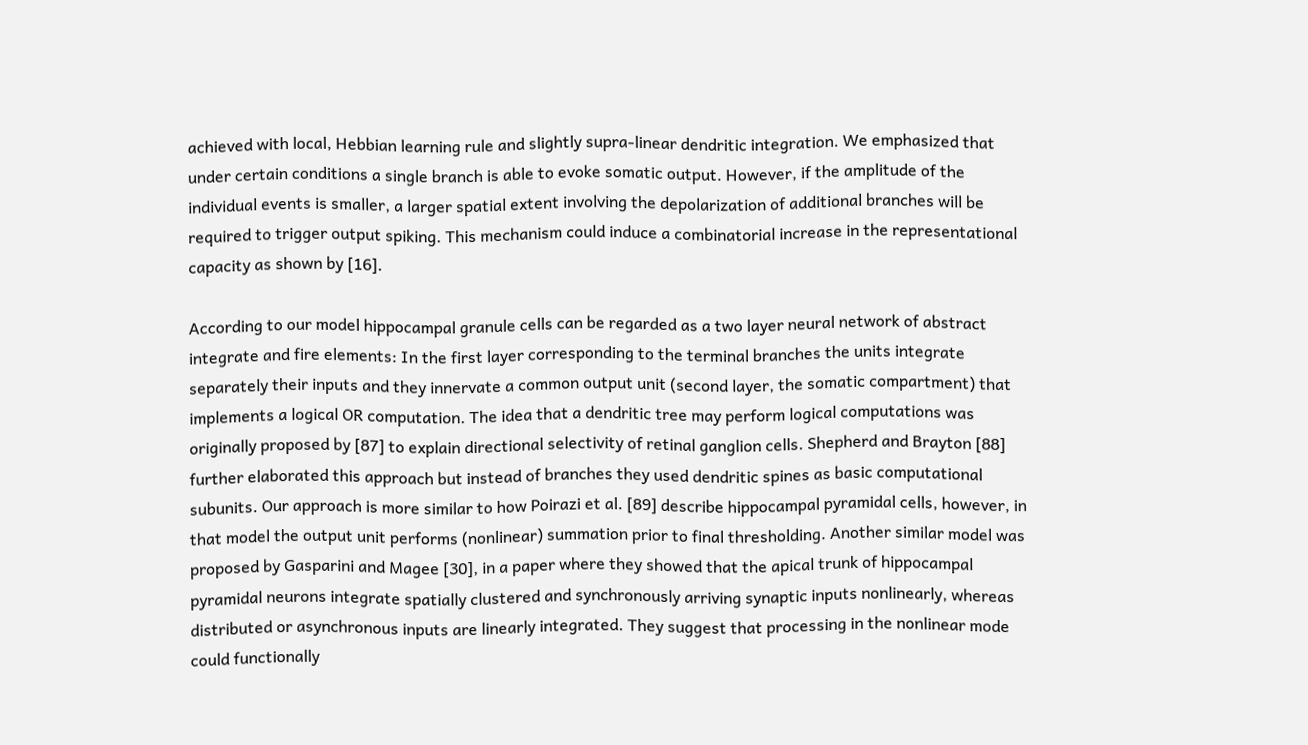achieved with local, Hebbian learning rule and slightly supra-linear dendritic integration. We emphasized that under certain conditions a single branch is able to evoke somatic output. However, if the amplitude of the individual events is smaller, a larger spatial extent involving the depolarization of additional branches will be required to trigger output spiking. This mechanism could induce a combinatorial increase in the representational capacity as shown by [16].

According to our model hippocampal granule cells can be regarded as a two layer neural network of abstract integrate and fire elements: In the first layer corresponding to the terminal branches the units integrate separately their inputs and they innervate a common output unit (second layer, the somatic compartment) that implements a logical OR computation. The idea that a dendritic tree may perform logical computations was originally proposed by [87] to explain directional selectivity of retinal ganglion cells. Shepherd and Brayton [88] further elaborated this approach but instead of branches they used dendritic spines as basic computational subunits. Our approach is more similar to how Poirazi et al. [89] describe hippocampal pyramidal cells, however, in that model the output unit performs (nonlinear) summation prior to final thresholding. Another similar model was proposed by Gasparini and Magee [30], in a paper where they showed that the apical trunk of hippocampal pyramidal neurons integrate spatially clustered and synchronously arriving synaptic inputs nonlinearly, whereas distributed or asynchronous inputs are linearly integrated. They suggest that processing in the nonlinear mode could functionally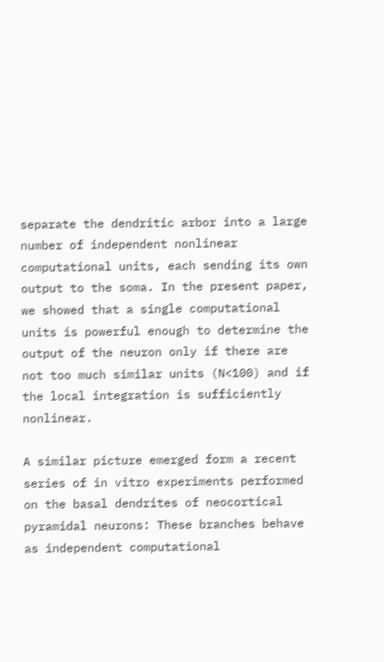separate the dendritic arbor into a large number of independent nonlinear computational units, each sending its own output to the soma. In the present paper, we showed that a single computational units is powerful enough to determine the output of the neuron only if there are not too much similar units (N<100) and if the local integration is sufficiently nonlinear.

A similar picture emerged form a recent series of in vitro experiments performed on the basal dendrites of neocortical pyramidal neurons: These branches behave as independent computational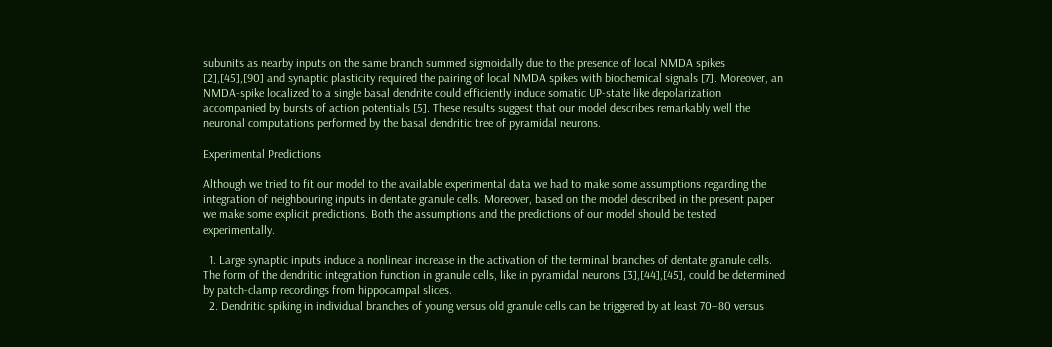subunits as nearby inputs on the same branch summed sigmoidally due to the presence of local NMDA spikes [2],[45],[90] and synaptic plasticity required the pairing of local NMDA spikes with biochemical signals [7]. Moreover, an NMDA-spike localized to a single basal dendrite could efficiently induce somatic UP-state like depolarization accompanied by bursts of action potentials [5]. These results suggest that our model describes remarkably well the neuronal computations performed by the basal dendritic tree of pyramidal neurons.

Experimental Predictions

Although we tried to fit our model to the available experimental data we had to make some assumptions regarding the integration of neighbouring inputs in dentate granule cells. Moreover, based on the model described in the present paper we make some explicit predictions. Both the assumptions and the predictions of our model should be tested experimentally.

  1. Large synaptic inputs induce a nonlinear increase in the activation of the terminal branches of dentate granule cells. The form of the dendritic integration function in granule cells, like in pyramidal neurons [3],[44],[45], could be determined by patch-clamp recordings from hippocampal slices.
  2. Dendritic spiking in individual branches of young versus old granule cells can be triggered by at least 70–80 versus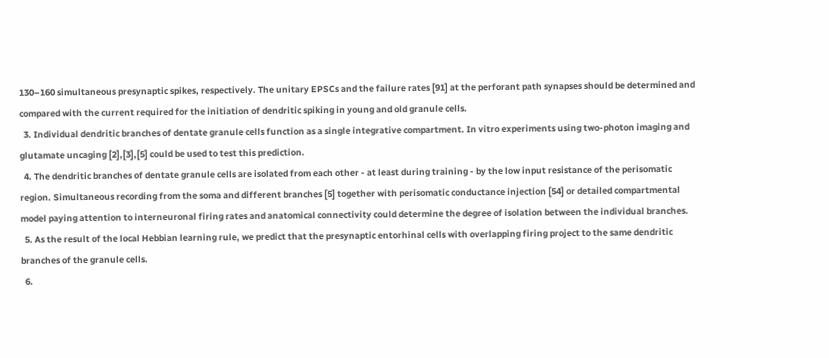130–160 simultaneous presynaptic spikes, respectively. The unitary EPSCs and the failure rates [91] at the perforant path synapses should be determined and compared with the current required for the initiation of dendritic spiking in young and old granule cells.
  3. Individual dendritic branches of dentate granule cells function as a single integrative compartment. In vitro experiments using two-photon imaging and glutamate uncaging [2],[3],[5] could be used to test this prediction.
  4. The dendritic branches of dentate granule cells are isolated from each other - at least during training - by the low input resistance of the perisomatic region. Simultaneous recording from the soma and different branches [5] together with perisomatic conductance injection [54] or detailed compartmental model paying attention to interneuronal firing rates and anatomical connectivity could determine the degree of isolation between the individual branches.
  5. As the result of the local Hebbian learning rule, we predict that the presynaptic entorhinal cells with overlapping firing project to the same dendritic branches of the granule cells.
  6.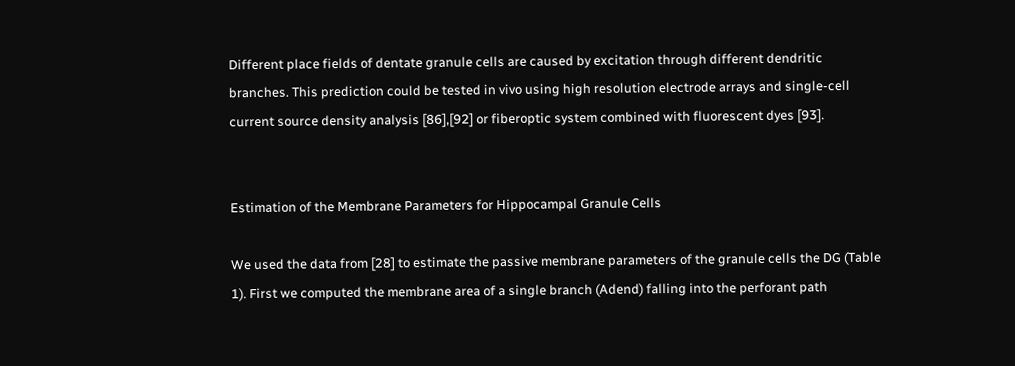Different place fields of dentate granule cells are caused by excitation through different dendritic branches. This prediction could be tested in vivo using high resolution electrode arrays and single-cell current source density analysis [86],[92] or fiberoptic system combined with fluorescent dyes [93].


Estimation of the Membrane Parameters for Hippocampal Granule Cells

We used the data from [28] to estimate the passive membrane parameters of the granule cells the DG (Table 1). First we computed the membrane area of a single branch (Adend) falling into the perforant path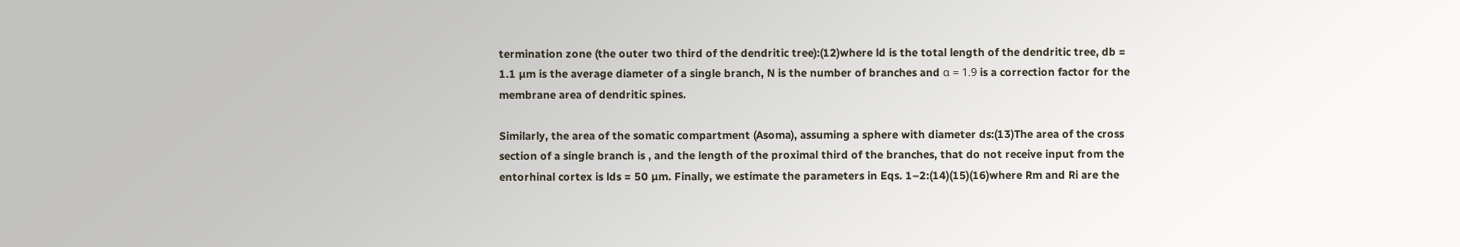termination zone (the outer two third of the dendritic tree):(12)where ld is the total length of the dendritic tree, db = 1.1 µm is the average diameter of a single branch, N is the number of branches and α = 1.9 is a correction factor for the membrane area of dendritic spines.

Similarly, the area of the somatic compartment (Asoma), assuming a sphere with diameter ds:(13)The area of the cross section of a single branch is , and the length of the proximal third of the branches, that do not receive input from the entorhinal cortex is lds = 50 µm. Finally, we estimate the parameters in Eqs. 1–2:(14)(15)(16)where Rm and Ri are the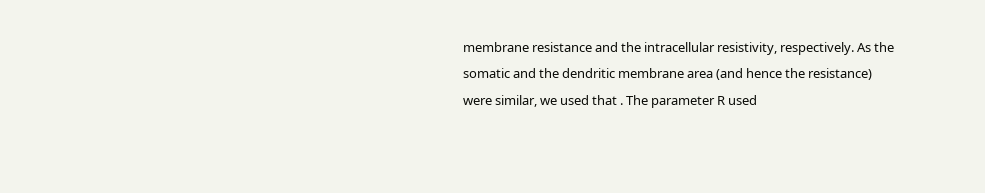membrane resistance and the intracellular resistivity, respectively. As the somatic and the dendritic membrane area (and hence the resistance) were similar, we used that . The parameter R used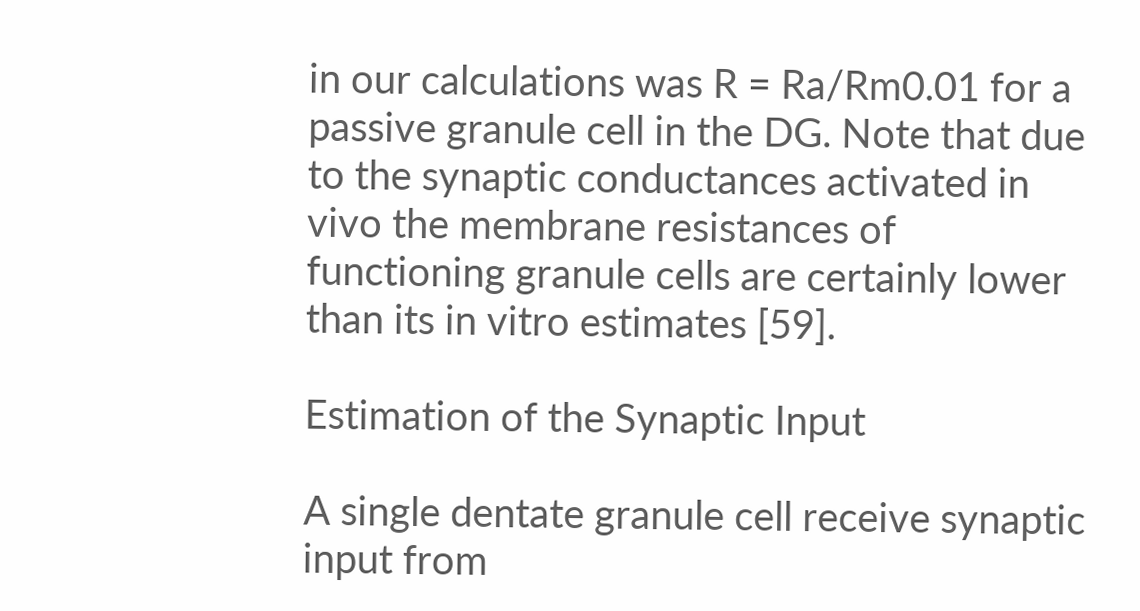in our calculations was R = Ra/Rm0.01 for a passive granule cell in the DG. Note that due to the synaptic conductances activated in vivo the membrane resistances of functioning granule cells are certainly lower than its in vitro estimates [59].

Estimation of the Synaptic Input

A single dentate granule cell receive synaptic input from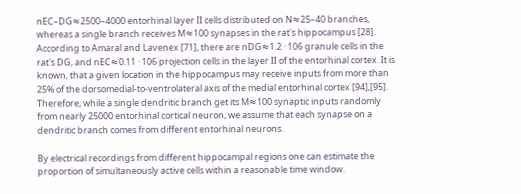nEC–DG≈2500–4000 entorhinal layer II cells distributed on N≈25–40 branches, whereas a single branch receives M≈100 synapses in the rat's hippocampus [28]. According to Amaral and Lavenex [71], there are nDG≈1.2 · 106 granule cells in the rat's DG, and nEC≈0.11 · 106 projection cells in the layer II of the entorhinal cortex. It is known, that a given location in the hippocampus may receive inputs from more than 25% of the dorsomedial-to-ventrolateral axis of the medial entorhinal cortex [94],[95]. Therefore, while a single dendritic branch get its M≈100 synaptic inputs randomly from nearly 25000 entorhinal cortical neuron, we assume that each synapse on a dendritic branch comes from different entorhinal neurons.

By electrical recordings from different hippocampal regions one can estimate the proportion of simultaneously active cells within a reasonable time window.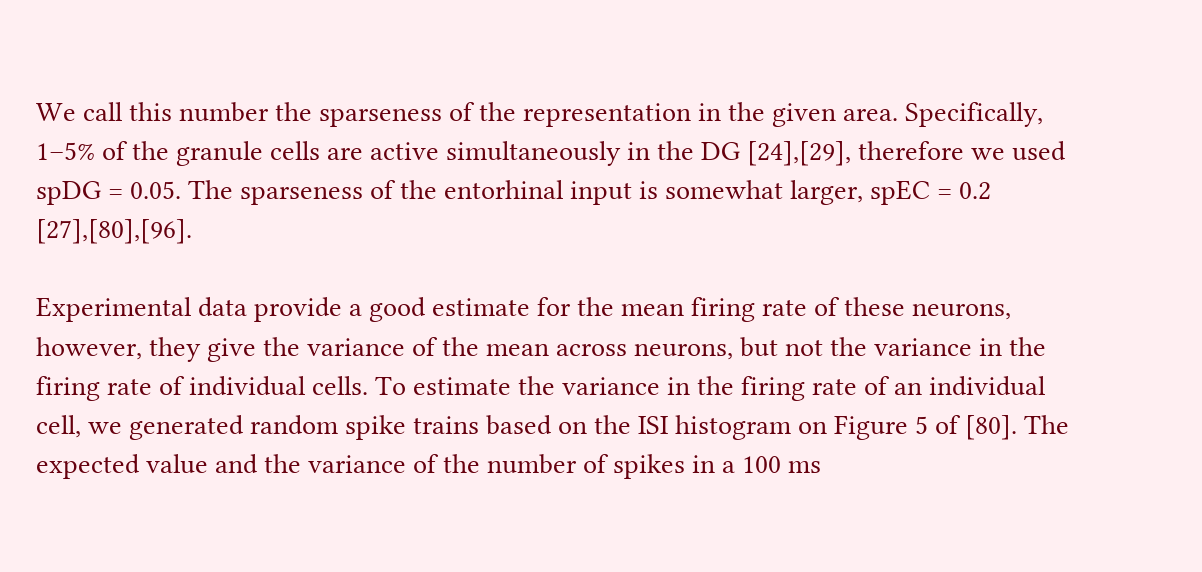We call this number the sparseness of the representation in the given area. Specifically, 1–5% of the granule cells are active simultaneously in the DG [24],[29], therefore we used spDG = 0.05. The sparseness of the entorhinal input is somewhat larger, spEC = 0.2 [27],[80],[96].

Experimental data provide a good estimate for the mean firing rate of these neurons, however, they give the variance of the mean across neurons, but not the variance in the firing rate of individual cells. To estimate the variance in the firing rate of an individual cell, we generated random spike trains based on the ISI histogram on Figure 5 of [80]. The expected value and the variance of the number of spikes in a 100 ms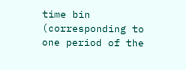time bin (corresponding to one period of the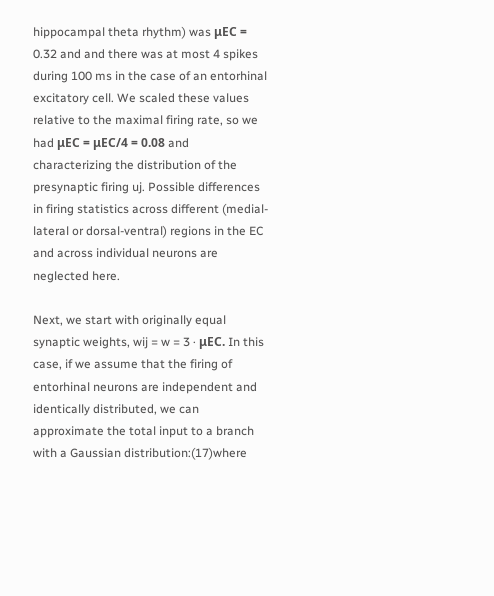hippocampal theta rhythm) was μEC = 0.32 and and there was at most 4 spikes during 100 ms in the case of an entorhinal excitatory cell. We scaled these values relative to the maximal firing rate, so we had μEC = μEC/4 = 0.08 and characterizing the distribution of the presynaptic firing uj. Possible differences in firing statistics across different (medial-lateral or dorsal-ventral) regions in the EC and across individual neurons are neglected here.

Next, we start with originally equal synaptic weights, wij = w = 3 · μEC. In this case, if we assume that the firing of entorhinal neurons are independent and identically distributed, we can approximate the total input to a branch with a Gaussian distribution:(17)where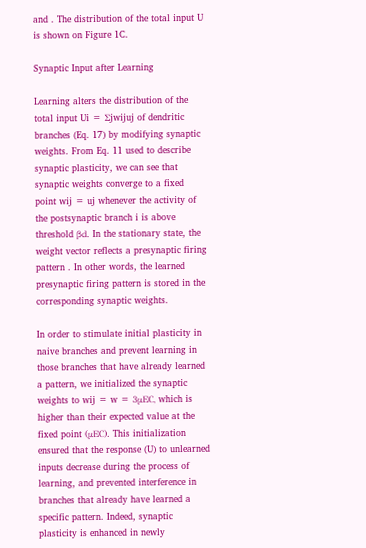and . The distribution of the total input U is shown on Figure 1C.

Synaptic Input after Learning

Learning alters the distribution of the total input Ui = Σjwijuj of dendritic branches (Eq. 17) by modifying synaptic weights. From Eq. 11 used to describe synaptic plasticity, we can see that synaptic weights converge to a fixed point wij = uj whenever the activity of the postsynaptic branch i is above threshold βd. In the stationary state, the weight vector reflects a presynaptic firing pattern . In other words, the learned presynaptic firing pattern is stored in the corresponding synaptic weights.

In order to stimulate initial plasticity in naive branches and prevent learning in those branches that have already learned a pattern, we initialized the synaptic weights to wij = w = 3μEC, which is higher than their expected value at the fixed point (μEC). This initialization ensured that the response (U) to unlearned inputs decrease during the process of learning, and prevented interference in branches that already have learned a specific pattern. Indeed, synaptic plasticity is enhanced in newly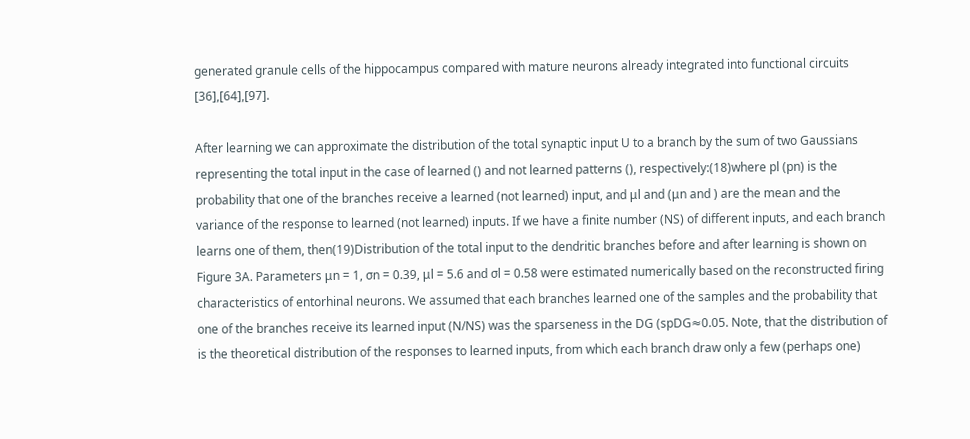generated granule cells of the hippocampus compared with mature neurons already integrated into functional circuits [36],[64],[97].

After learning we can approximate the distribution of the total synaptic input U to a branch by the sum of two Gaussians representing the total input in the case of learned () and not learned patterns (), respectively:(18)where pl (pn) is the probability that one of the branches receive a learned (not learned) input, and μl and (μn and ) are the mean and the variance of the response to learned (not learned) inputs. If we have a finite number (NS) of different inputs, and each branch learns one of them, then(19)Distribution of the total input to the dendritic branches before and after learning is shown on Figure 3A. Parameters μn = 1, σn = 0.39, μl = 5.6 and σl = 0.58 were estimated numerically based on the reconstructed firing characteristics of entorhinal neurons. We assumed that each branches learned one of the samples and the probability that one of the branches receive its learned input (N/NS) was the sparseness in the DG (spDG≈0.05. Note, that the distribution of is the theoretical distribution of the responses to learned inputs, from which each branch draw only a few (perhaps one)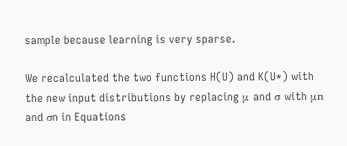sample because learning is very sparse.

We recalculated the two functions H(U) and K(U*) with the new input distributions by replacing μ and σ with μn and σn in Equations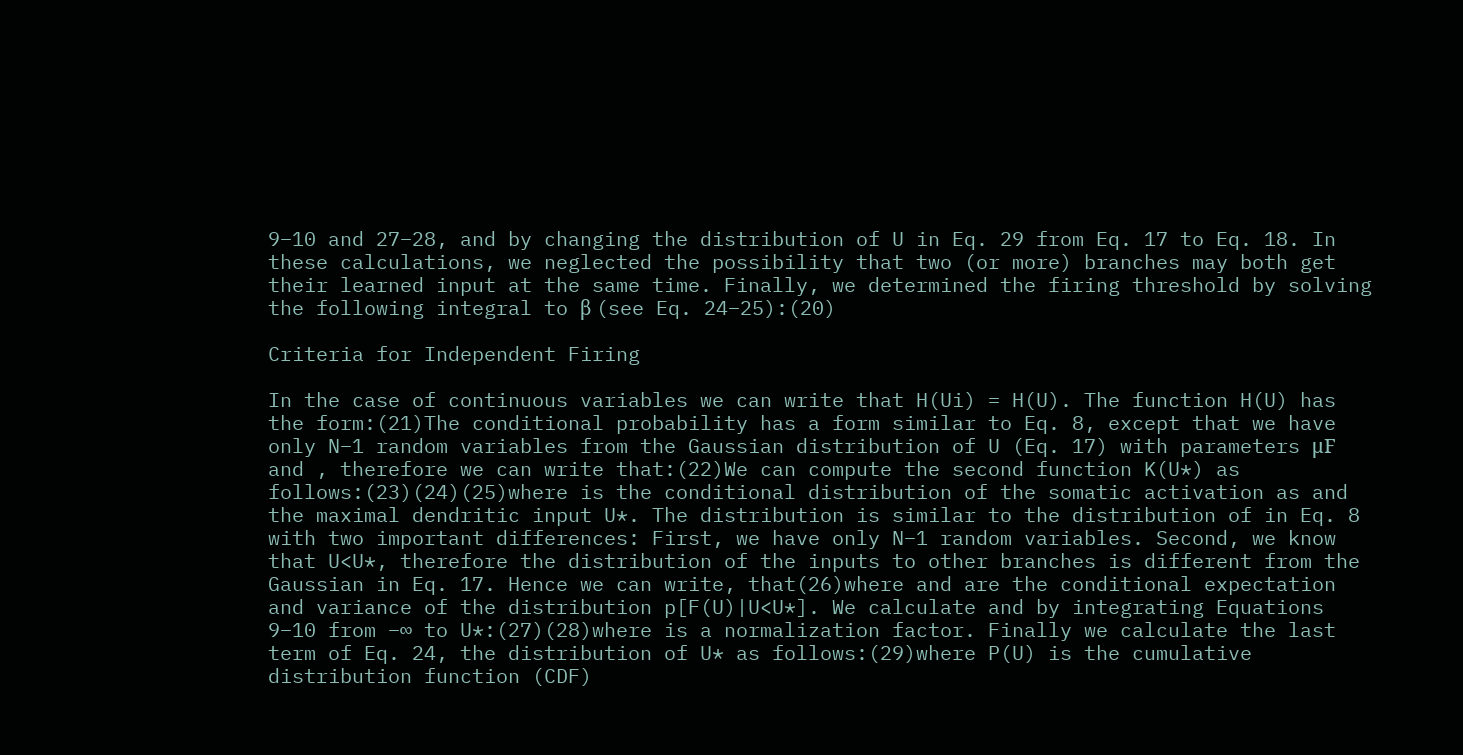9–10 and 27–28, and by changing the distribution of U in Eq. 29 from Eq. 17 to Eq. 18. In these calculations, we neglected the possibility that two (or more) branches may both get their learned input at the same time. Finally, we determined the firing threshold by solving the following integral to β (see Eq. 24–25):(20)

Criteria for Independent Firing

In the case of continuous variables we can write that H(Ui) = H(U). The function H(U) has the form:(21)The conditional probability has a form similar to Eq. 8, except that we have only N−1 random variables from the Gaussian distribution of U (Eq. 17) with parameters μF and , therefore we can write that:(22)We can compute the second function K(U*) as follows:(23)(24)(25)where is the conditional distribution of the somatic activation as and the maximal dendritic input U*. The distribution is similar to the distribution of in Eq. 8 with two important differences: First, we have only N−1 random variables. Second, we know that U<U*, therefore the distribution of the inputs to other branches is different from the Gaussian in Eq. 17. Hence we can write, that(26)where and are the conditional expectation and variance of the distribution p[F(U)|U<U*]. We calculate and by integrating Equations 9–10 from −∞ to U*:(27)(28)where is a normalization factor. Finally we calculate the last term of Eq. 24, the distribution of U* as follows:(29)where P(U) is the cumulative distribution function (CDF)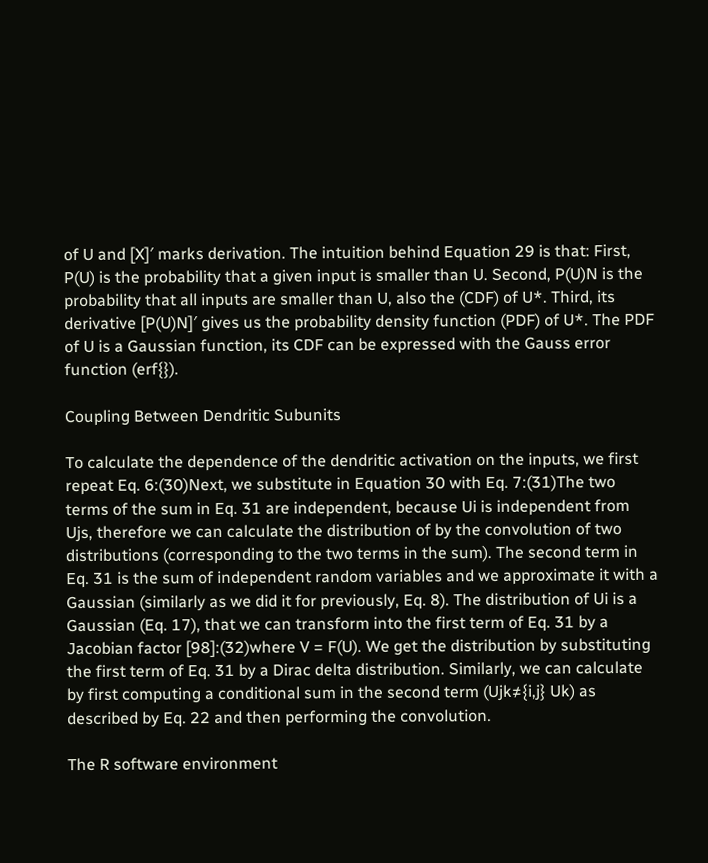of U and [X]′ marks derivation. The intuition behind Equation 29 is that: First, P(U) is the probability that a given input is smaller than U. Second, P(U)N is the probability that all inputs are smaller than U, also the (CDF) of U*. Third, its derivative [P(U)N]′ gives us the probability density function (PDF) of U*. The PDF of U is a Gaussian function, its CDF can be expressed with the Gauss error function (erf{}).

Coupling Between Dendritic Subunits

To calculate the dependence of the dendritic activation on the inputs, we first repeat Eq. 6:(30)Next, we substitute in Equation 30 with Eq. 7:(31)The two terms of the sum in Eq. 31 are independent, because Ui is independent from Ujs, therefore we can calculate the distribution of by the convolution of two distributions (corresponding to the two terms in the sum). The second term in Eq. 31 is the sum of independent random variables and we approximate it with a Gaussian (similarly as we did it for previously, Eq. 8). The distribution of Ui is a Gaussian (Eq. 17), that we can transform into the first term of Eq. 31 by a Jacobian factor [98]:(32)where V = F(U). We get the distribution by substituting the first term of Eq. 31 by a Dirac delta distribution. Similarly, we can calculate by first computing a conditional sum in the second term (Ujk≠{i,j} Uk) as described by Eq. 22 and then performing the convolution.

The R software environment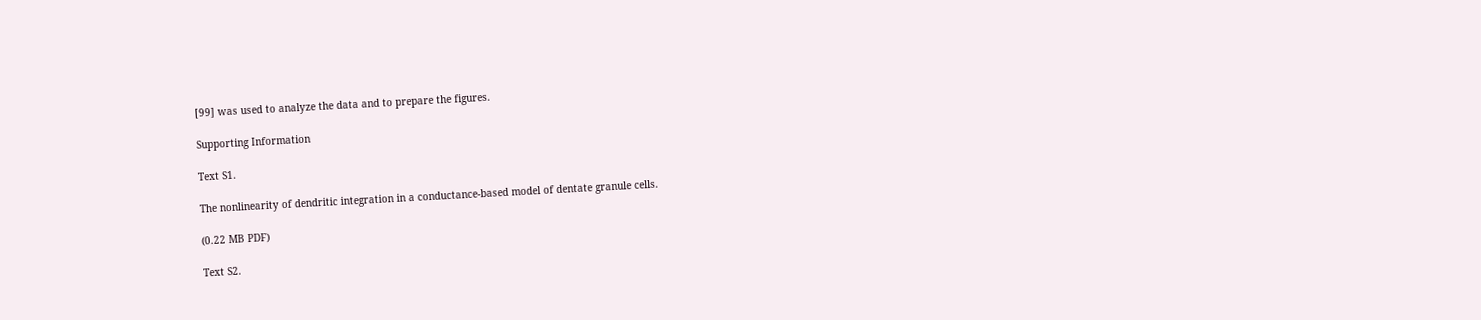[99] was used to analyze the data and to prepare the figures.

Supporting Information

Text S1.

The nonlinearity of dendritic integration in a conductance-based model of dentate granule cells.

(0.22 MB PDF)

Text S2.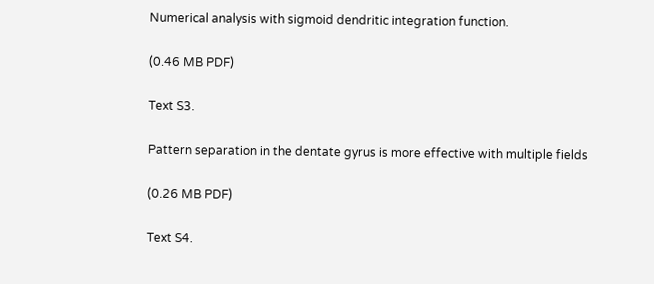Numerical analysis with sigmoid dendritic integration function.

(0.46 MB PDF)

Text S3.

Pattern separation in the dentate gyrus is more effective with multiple fields

(0.26 MB PDF)

Text S4.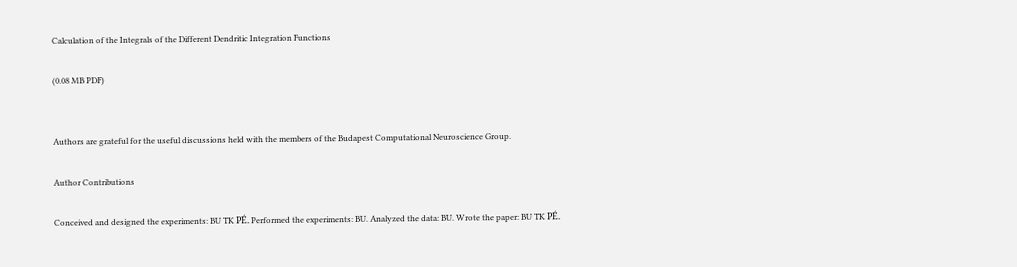Calculation of the Integrals of the Different Dendritic Integration Functions

(0.08 MB PDF)


Authors are grateful for the useful discussions held with the members of the Budapest Computational Neuroscience Group.

Author Contributions

Conceived and designed the experiments: BU TK PÉ. Performed the experiments: BU. Analyzed the data: BU. Wrote the paper: BU TK PÉ.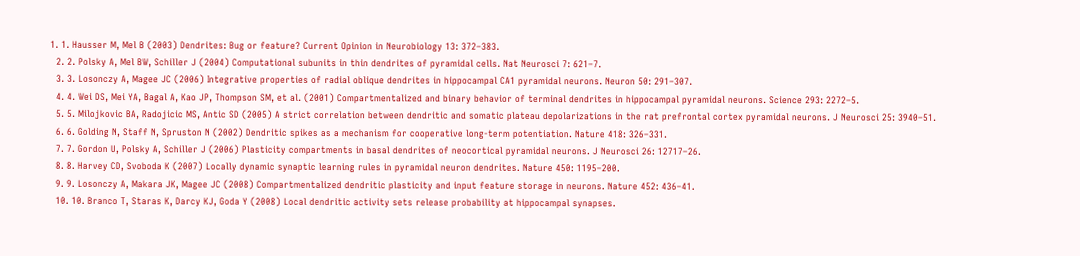1. 1. Hausser M, Mel B (2003) Dendrites: Bug or feature? Current Opinion in Neurobiology 13: 372–383.
  2. 2. Polsky A, Mel BW, Schiller J (2004) Computational subunits in thin dendrites of pyramidal cells. Nat Neurosci 7: 621–7.
  3. 3. Losonczy A, Magee JC (2006) Integrative properties of radial oblique dendrites in hippocampal CA1 pyramidal neurons. Neuron 50: 291–307.
  4. 4. Wei DS, Mei YA, Bagal A, Kao JP, Thompson SM, et al. (2001) Compartmentalized and binary behavior of terminal dendrites in hippocampal pyramidal neurons. Science 293: 2272–5.
  5. 5. Milojkovic BA, Radojicic MS, Antic SD (2005) A strict correlation between dendritic and somatic plateau depolarizations in the rat prefrontal cortex pyramidal neurons. J Neurosci 25: 3940–51.
  6. 6. Golding N, Staff N, Spruston N (2002) Dendritic spikes as a mechanism for cooperative long-term potentiation. Nature 418: 326–331.
  7. 7. Gordon U, Polsky A, Schiller J (2006) Plasticity compartments in basal dendrites of neocortical pyramidal neurons. J Neurosci 26: 12717–26.
  8. 8. Harvey CD, Svoboda K (2007) Locally dynamic synaptic learning rules in pyramidal neuron dendrites. Nature 450: 1195–200.
  9. 9. Losonczy A, Makara JK, Magee JC (2008) Compartmentalized dendritic plasticity and input feature storage in neurons. Nature 452: 436–41.
  10. 10. Branco T, Staras K, Darcy KJ, Goda Y (2008) Local dendritic activity sets release probability at hippocampal synapses.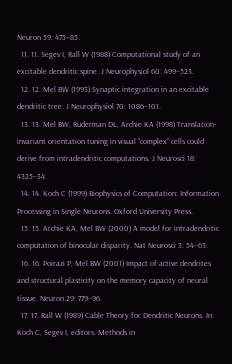Neuron 59: 475–85.
  11. 11. Segev I, Rall W (1988) Computational study of an excitable dendritic spine. J Neurophysiol 60: 499–523.
  12. 12. Mel BW (1993) Synaptic integration in an excitable dendritic tree. J Neurophysiol 70: 1086–101.
  13. 13. Mel BW, Ruderman DL, Archie KA (1998) Translation-invariant orientation tuning in visual “complex” cells could derive from intradendritic computations. J Neurosci 18: 4325–34.
  14. 14. Koch C (1999) Biophysics of Computation: Information Processing in Single Neurons. Oxford University Press.
  15. 15. Archie KA, Mel BW (2000) A model for intradendritic computation of binocular disparity. Nat Neurosci 3: 54–63.
  16. 16. Poirazi P, Mel BW (2001) Impact of active dendrites and structural plasticity on the memory capacity of neural tissue. Neuron 29: 779–96.
  17. 17. Rall W (1989) Cable Theory for Dendritic Neurons. In: Koch C, Segev I, editors. Methods in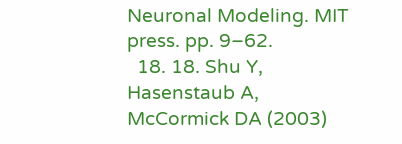Neuronal Modeling. MIT press. pp. 9–62.
  18. 18. Shu Y, Hasenstaub A, McCormick DA (2003)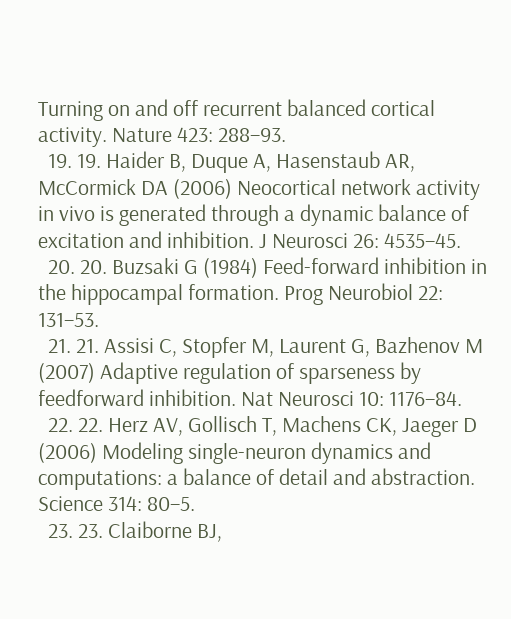Turning on and off recurrent balanced cortical activity. Nature 423: 288–93.
  19. 19. Haider B, Duque A, Hasenstaub AR, McCormick DA (2006) Neocortical network activity in vivo is generated through a dynamic balance of excitation and inhibition. J Neurosci 26: 4535–45.
  20. 20. Buzsaki G (1984) Feed-forward inhibition in the hippocampal formation. Prog Neurobiol 22: 131–53.
  21. 21. Assisi C, Stopfer M, Laurent G, Bazhenov M (2007) Adaptive regulation of sparseness by feedforward inhibition. Nat Neurosci 10: 1176–84.
  22. 22. Herz AV, Gollisch T, Machens CK, Jaeger D (2006) Modeling single-neuron dynamics and computations: a balance of detail and abstraction. Science 314: 80–5.
  23. 23. Claiborne BJ,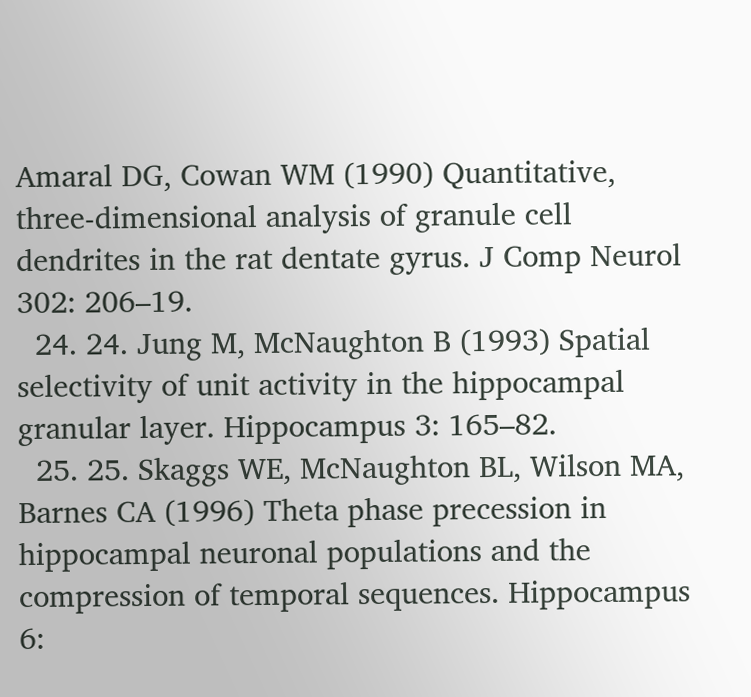Amaral DG, Cowan WM (1990) Quantitative, three-dimensional analysis of granule cell dendrites in the rat dentate gyrus. J Comp Neurol 302: 206–19.
  24. 24. Jung M, McNaughton B (1993) Spatial selectivity of unit activity in the hippocampal granular layer. Hippocampus 3: 165–82.
  25. 25. Skaggs WE, McNaughton BL, Wilson MA, Barnes CA (1996) Theta phase precession in hippocampal neuronal populations and the compression of temporal sequences. Hippocampus 6: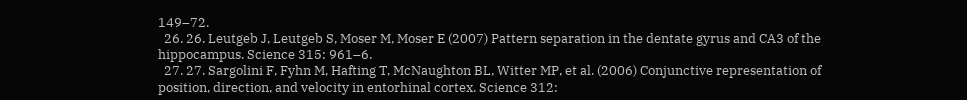149–72.
  26. 26. Leutgeb J, Leutgeb S, Moser M, Moser E (2007) Pattern separation in the dentate gyrus and CA3 of the hippocampus. Science 315: 961–6.
  27. 27. Sargolini F, Fyhn M, Hafting T, McNaughton BL, Witter MP, et al. (2006) Conjunctive representation of position, direction, and velocity in entorhinal cortex. Science 312: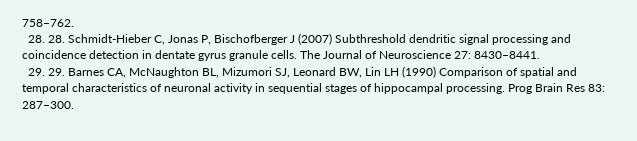758–762.
  28. 28. Schmidt-Hieber C, Jonas P, Bischofberger J (2007) Subthreshold dendritic signal processing and coincidence detection in dentate gyrus granule cells. The Journal of Neuroscience 27: 8430–8441.
  29. 29. Barnes CA, McNaughton BL, Mizumori SJ, Leonard BW, Lin LH (1990) Comparison of spatial and temporal characteristics of neuronal activity in sequential stages of hippocampal processing. Prog Brain Res 83: 287–300.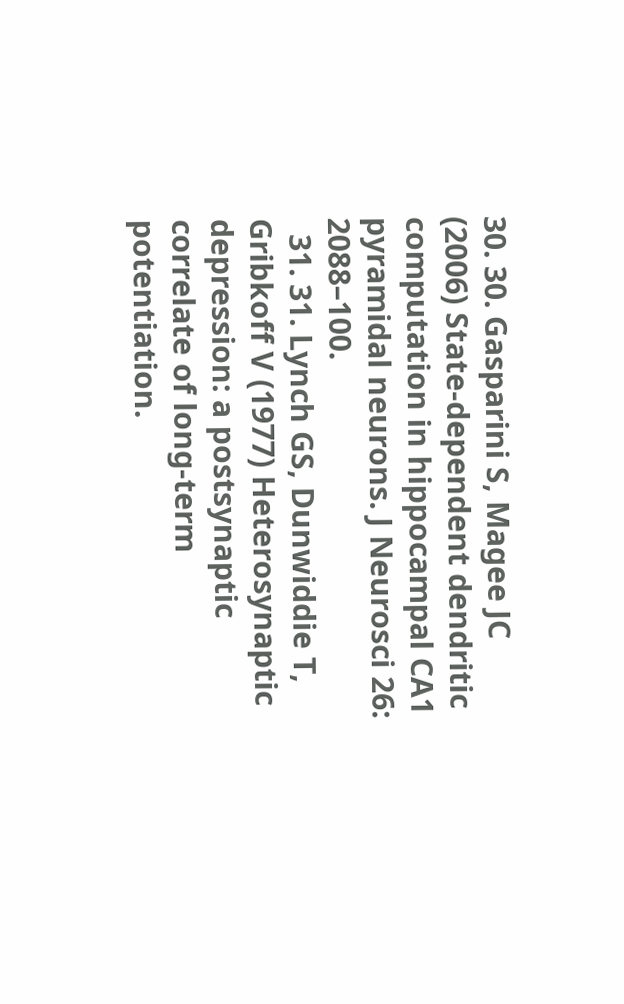30. 30. Gasparini S, Magee JC (2006) State-dependent dendritic computation in hippocampal CA1 pyramidal neurons. J Neurosci 26: 2088–100.
  31. 31. Lynch GS, Dunwiddie T, Gribkoff V (1977) Heterosynaptic depression: a postsynaptic correlate of long-term potentiation.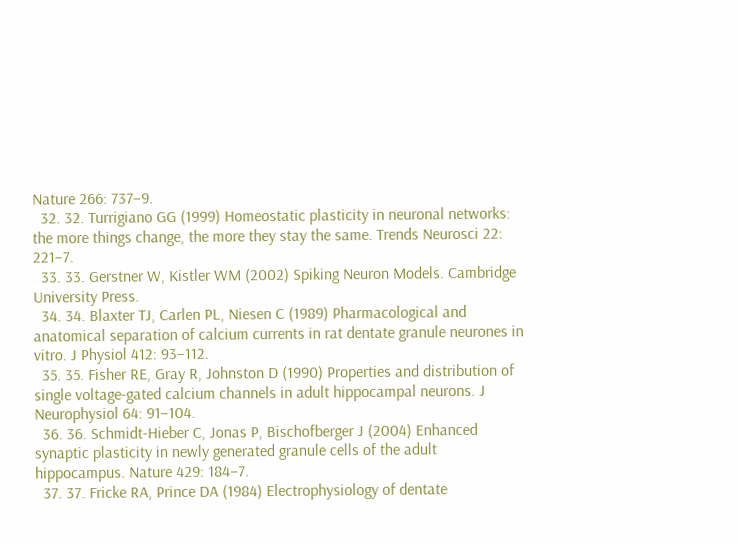Nature 266: 737–9.
  32. 32. Turrigiano GG (1999) Homeostatic plasticity in neuronal networks: the more things change, the more they stay the same. Trends Neurosci 22: 221–7.
  33. 33. Gerstner W, Kistler WM (2002) Spiking Neuron Models. Cambridge University Press.
  34. 34. Blaxter TJ, Carlen PL, Niesen C (1989) Pharmacological and anatomical separation of calcium currents in rat dentate granule neurones in vitro. J Physiol 412: 93–112.
  35. 35. Fisher RE, Gray R, Johnston D (1990) Properties and distribution of single voltage-gated calcium channels in adult hippocampal neurons. J Neurophysiol 64: 91–104.
  36. 36. Schmidt-Hieber C, Jonas P, Bischofberger J (2004) Enhanced synaptic plasticity in newly generated granule cells of the adult hippocampus. Nature 429: 184–7.
  37. 37. Fricke RA, Prince DA (1984) Electrophysiology of dentate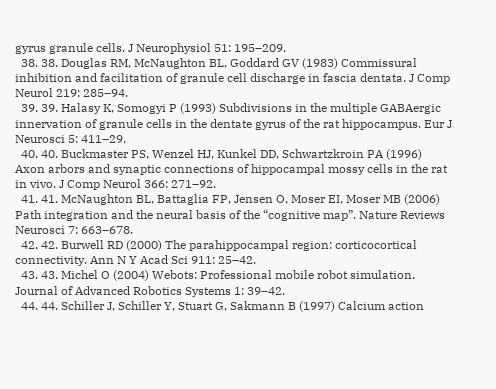gyrus granule cells. J Neurophysiol 51: 195–209.
  38. 38. Douglas RM, McNaughton BL, Goddard GV (1983) Commissural inhibition and facilitation of granule cell discharge in fascia dentata. J Comp Neurol 219: 285–94.
  39. 39. Halasy K, Somogyi P (1993) Subdivisions in the multiple GABAergic innervation of granule cells in the dentate gyrus of the rat hippocampus. Eur J Neurosci 5: 411–29.
  40. 40. Buckmaster PS, Wenzel HJ, Kunkel DD, Schwartzkroin PA (1996) Axon arbors and synaptic connections of hippocampal mossy cells in the rat in vivo. J Comp Neurol 366: 271–92.
  41. 41. McNaughton BL, Battaglia FP, Jensen O, Moser EI, Moser MB (2006) Path integration and the neural basis of the “cognitive map”. Nature Reviews Neurosci 7: 663–678.
  42. 42. Burwell RD (2000) The parahippocampal region: corticocortical connectivity. Ann N Y Acad Sci 911: 25–42.
  43. 43. Michel O (2004) Webots: Professional mobile robot simulation. Journal of Advanced Robotics Systems 1: 39–42.
  44. 44. Schiller J, Schiller Y, Stuart G, Sakmann B (1997) Calcium action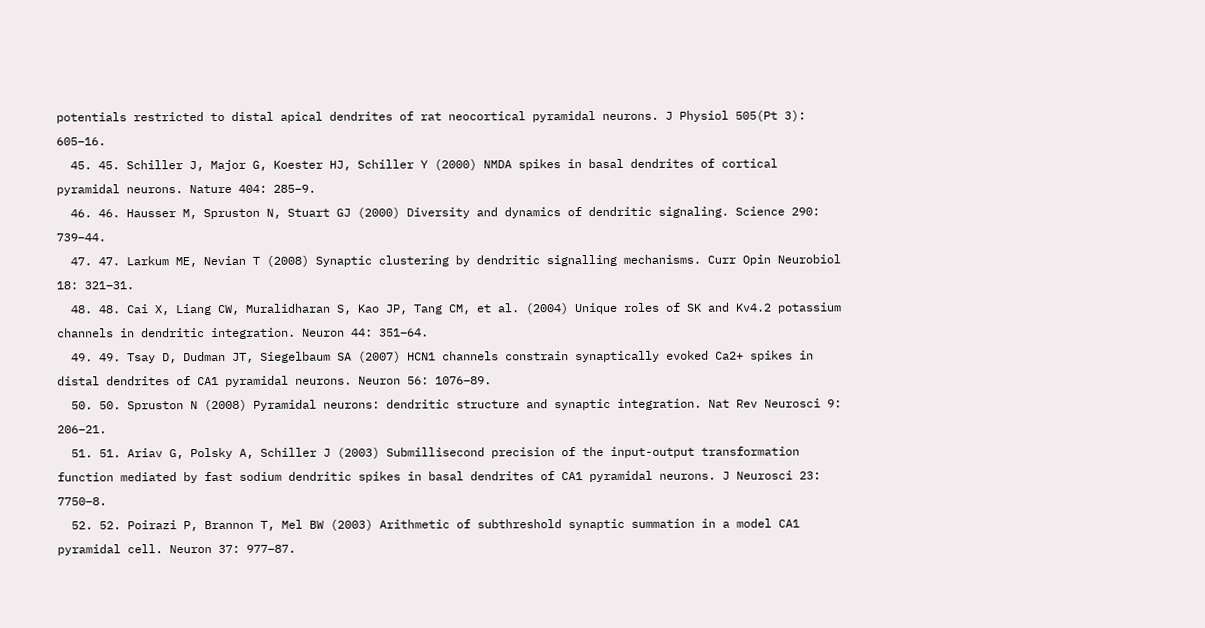potentials restricted to distal apical dendrites of rat neocortical pyramidal neurons. J Physiol 505(Pt 3): 605–16.
  45. 45. Schiller J, Major G, Koester HJ, Schiller Y (2000) NMDA spikes in basal dendrites of cortical pyramidal neurons. Nature 404: 285–9.
  46. 46. Hausser M, Spruston N, Stuart GJ (2000) Diversity and dynamics of dendritic signaling. Science 290: 739–44.
  47. 47. Larkum ME, Nevian T (2008) Synaptic clustering by dendritic signalling mechanisms. Curr Opin Neurobiol 18: 321–31.
  48. 48. Cai X, Liang CW, Muralidharan S, Kao JP, Tang CM, et al. (2004) Unique roles of SK and Kv4.2 potassium channels in dendritic integration. Neuron 44: 351–64.
  49. 49. Tsay D, Dudman JT, Siegelbaum SA (2007) HCN1 channels constrain synaptically evoked Ca2+ spikes in distal dendrites of CA1 pyramidal neurons. Neuron 56: 1076–89.
  50. 50. Spruston N (2008) Pyramidal neurons: dendritic structure and synaptic integration. Nat Rev Neurosci 9: 206–21.
  51. 51. Ariav G, Polsky A, Schiller J (2003) Submillisecond precision of the input-output transformation function mediated by fast sodium dendritic spikes in basal dendrites of CA1 pyramidal neurons. J Neurosci 23: 7750–8.
  52. 52. Poirazi P, Brannon T, Mel BW (2003) Arithmetic of subthreshold synaptic summation in a model CA1 pyramidal cell. Neuron 37: 977–87.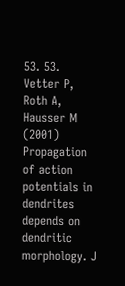53. 53. Vetter P, Roth A, Hausser M (2001) Propagation of action potentials in dendrites depends on dendritic morphology. J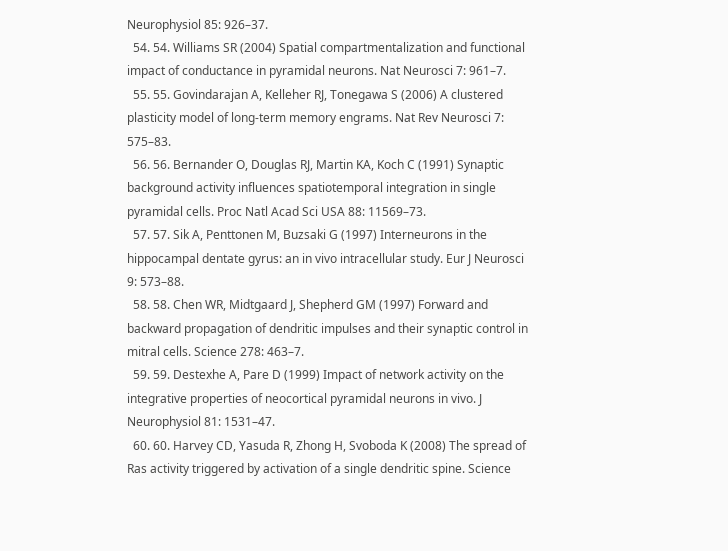Neurophysiol 85: 926–37.
  54. 54. Williams SR (2004) Spatial compartmentalization and functional impact of conductance in pyramidal neurons. Nat Neurosci 7: 961–7.
  55. 55. Govindarajan A, Kelleher RJ, Tonegawa S (2006) A clustered plasticity model of long-term memory engrams. Nat Rev Neurosci 7: 575–83.
  56. 56. Bernander O, Douglas RJ, Martin KA, Koch C (1991) Synaptic background activity influences spatiotemporal integration in single pyramidal cells. Proc Natl Acad Sci USA 88: 11569–73.
  57. 57. Sik A, Penttonen M, Buzsaki G (1997) Interneurons in the hippocampal dentate gyrus: an in vivo intracellular study. Eur J Neurosci 9: 573–88.
  58. 58. Chen WR, Midtgaard J, Shepherd GM (1997) Forward and backward propagation of dendritic impulses and their synaptic control in mitral cells. Science 278: 463–7.
  59. 59. Destexhe A, Pare D (1999) Impact of network activity on the integrative properties of neocortical pyramidal neurons in vivo. J Neurophysiol 81: 1531–47.
  60. 60. Harvey CD, Yasuda R, Zhong H, Svoboda K (2008) The spread of Ras activity triggered by activation of a single dendritic spine. Science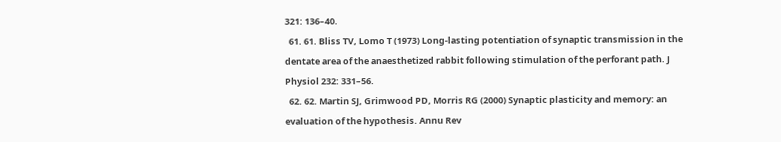321: 136–40.
  61. 61. Bliss TV, Lomo T (1973) Long-lasting potentiation of synaptic transmission in the dentate area of the anaesthetized rabbit following stimulation of the perforant path. J Physiol 232: 331–56.
  62. 62. Martin SJ, Grimwood PD, Morris RG (2000) Synaptic plasticity and memory: an evaluation of the hypothesis. Annu Rev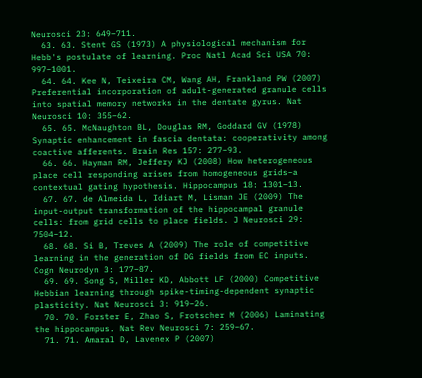Neurosci 23: 649–711.
  63. 63. Stent GS (1973) A physiological mechanism for Hebb's postulate of learning. Proc Natl Acad Sci USA 70: 997–1001.
  64. 64. Kee N, Teixeira CM, Wang AH, Frankland PW (2007) Preferential incorporation of adult-generated granule cells into spatial memory networks in the dentate gyrus. Nat Neurosci 10: 355–62.
  65. 65. McNaughton BL, Douglas RM, Goddard GV (1978) Synaptic enhancement in fascia dentata: cooperativity among coactive afferents. Brain Res 157: 277–93.
  66. 66. Hayman RM, Jeffery KJ (2008) How heterogeneous place cell responding arises from homogeneous grids–a contextual gating hypothesis. Hippocampus 18: 1301–13.
  67. 67. de Almeida L, Idiart M, Lisman JE (2009) The input-output transformation of the hippocampal granule cells: from grid cells to place fields. J Neurosci 29: 7504–12.
  68. 68. Si B, Treves A (2009) The role of competitive learning in the generation of DG fields from EC inputs. Cogn Neurodyn 3: 177–87.
  69. 69. Song S, Miller KD, Abbott LF (2000) Competitive Hebbian learning through spike-timing-dependent synaptic plasticity. Nat Neurosci 3: 919–26.
  70. 70. Forster E, Zhao S, Frotscher M (2006) Laminating the hippocampus. Nat Rev Neurosci 7: 259–67.
  71. 71. Amaral D, Lavenex P (2007)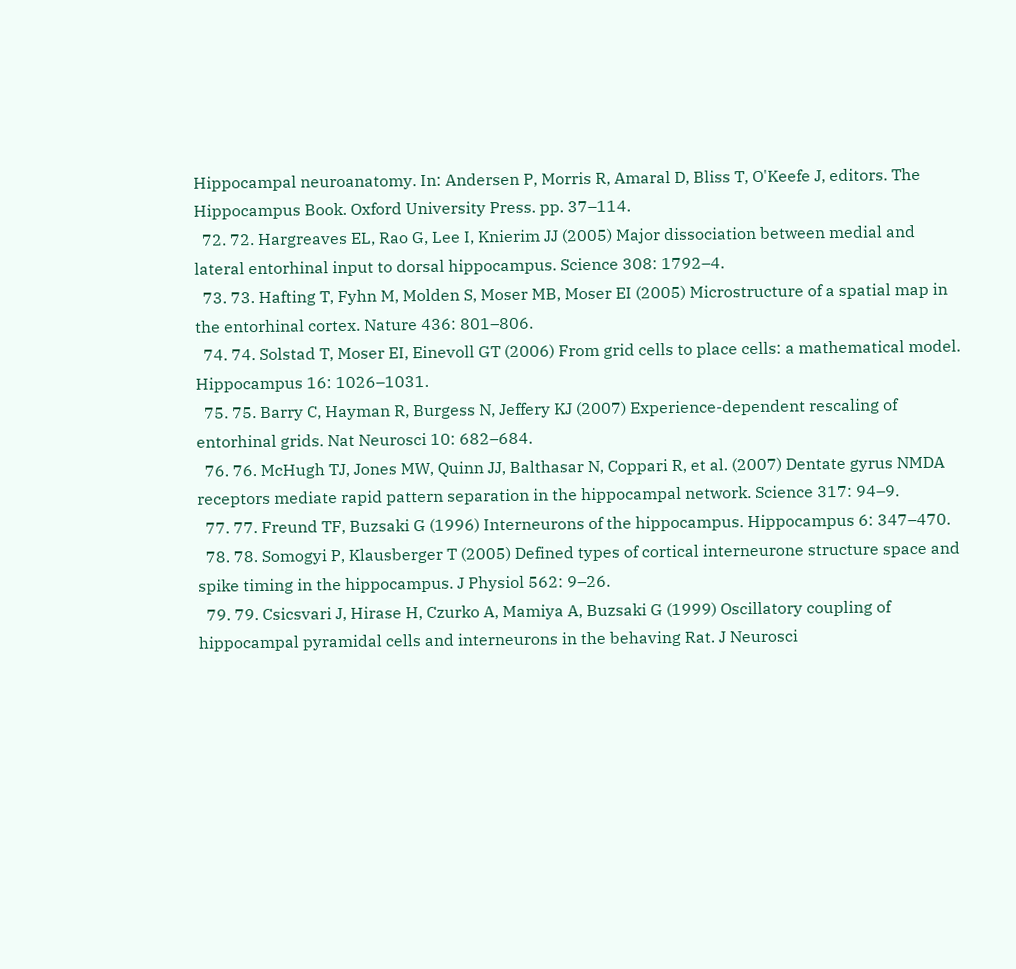Hippocampal neuroanatomy. In: Andersen P, Morris R, Amaral D, Bliss T, O'Keefe J, editors. The Hippocampus Book. Oxford University Press. pp. 37–114.
  72. 72. Hargreaves EL, Rao G, Lee I, Knierim JJ (2005) Major dissociation between medial and lateral entorhinal input to dorsal hippocampus. Science 308: 1792–4.
  73. 73. Hafting T, Fyhn M, Molden S, Moser MB, Moser EI (2005) Microstructure of a spatial map in the entorhinal cortex. Nature 436: 801–806.
  74. 74. Solstad T, Moser EI, Einevoll GT (2006) From grid cells to place cells: a mathematical model. Hippocampus 16: 1026–1031.
  75. 75. Barry C, Hayman R, Burgess N, Jeffery KJ (2007) Experience-dependent rescaling of entorhinal grids. Nat Neurosci 10: 682–684.
  76. 76. McHugh TJ, Jones MW, Quinn JJ, Balthasar N, Coppari R, et al. (2007) Dentate gyrus NMDA receptors mediate rapid pattern separation in the hippocampal network. Science 317: 94–9.
  77. 77. Freund TF, Buzsaki G (1996) Interneurons of the hippocampus. Hippocampus 6: 347–470.
  78. 78. Somogyi P, Klausberger T (2005) Defined types of cortical interneurone structure space and spike timing in the hippocampus. J Physiol 562: 9–26.
  79. 79. Csicsvari J, Hirase H, Czurko A, Mamiya A, Buzsaki G (1999) Oscillatory coupling of hippocampal pyramidal cells and interneurons in the behaving Rat. J Neurosci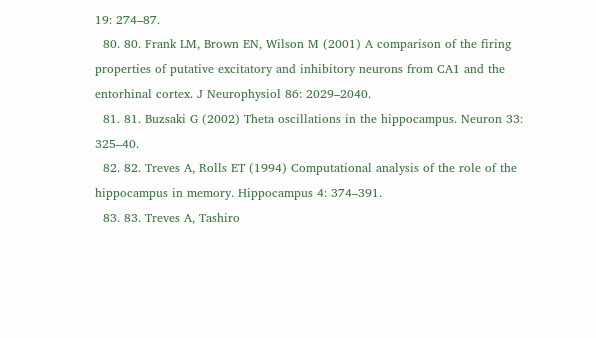19: 274–87.
  80. 80. Frank LM, Brown EN, Wilson M (2001) A comparison of the firing properties of putative excitatory and inhibitory neurons from CA1 and the entorhinal cortex. J Neurophysiol 86: 2029–2040.
  81. 81. Buzsaki G (2002) Theta oscillations in the hippocampus. Neuron 33: 325–40.
  82. 82. Treves A, Rolls ET (1994) Computational analysis of the role of the hippocampus in memory. Hippocampus 4: 374–391.
  83. 83. Treves A, Tashiro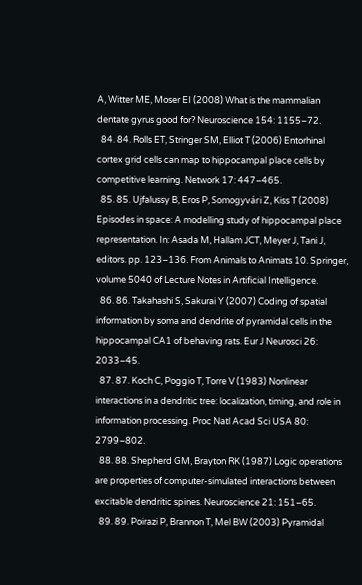A, Witter ME, Moser EI (2008) What is the mammalian dentate gyrus good for? Neuroscience 154: 1155–72.
  84. 84. Rolls ET, Stringer SM, Elliot T (2006) Entorhinal cortex grid cells can map to hippocampal place cells by competitive learning. Network 17: 447–465.
  85. 85. Ujfalussy B, Eros P, Somogyvári Z, Kiss T (2008) Episodes in space: A modelling study of hippocampal place representation. In: Asada M, Hallam JCT, Meyer J, Tani J, editors. pp. 123–136. From Animals to Animats 10. Springer, volume 5040 of Lecture Notes in Artificial Intelligence.
  86. 86. Takahashi S, Sakurai Y (2007) Coding of spatial information by soma and dendrite of pyramidal cells in the hippocampal CA1 of behaving rats. Eur J Neurosci 26: 2033–45.
  87. 87. Koch C, Poggio T, Torre V (1983) Nonlinear interactions in a dendritic tree: localization, timing, and role in information processing. Proc Natl Acad Sci USA 80: 2799–802.
  88. 88. Shepherd GM, Brayton RK (1987) Logic operations are properties of computer-simulated interactions between excitable dendritic spines. Neuroscience 21: 151–65.
  89. 89. Poirazi P, Brannon T, Mel BW (2003) Pyramidal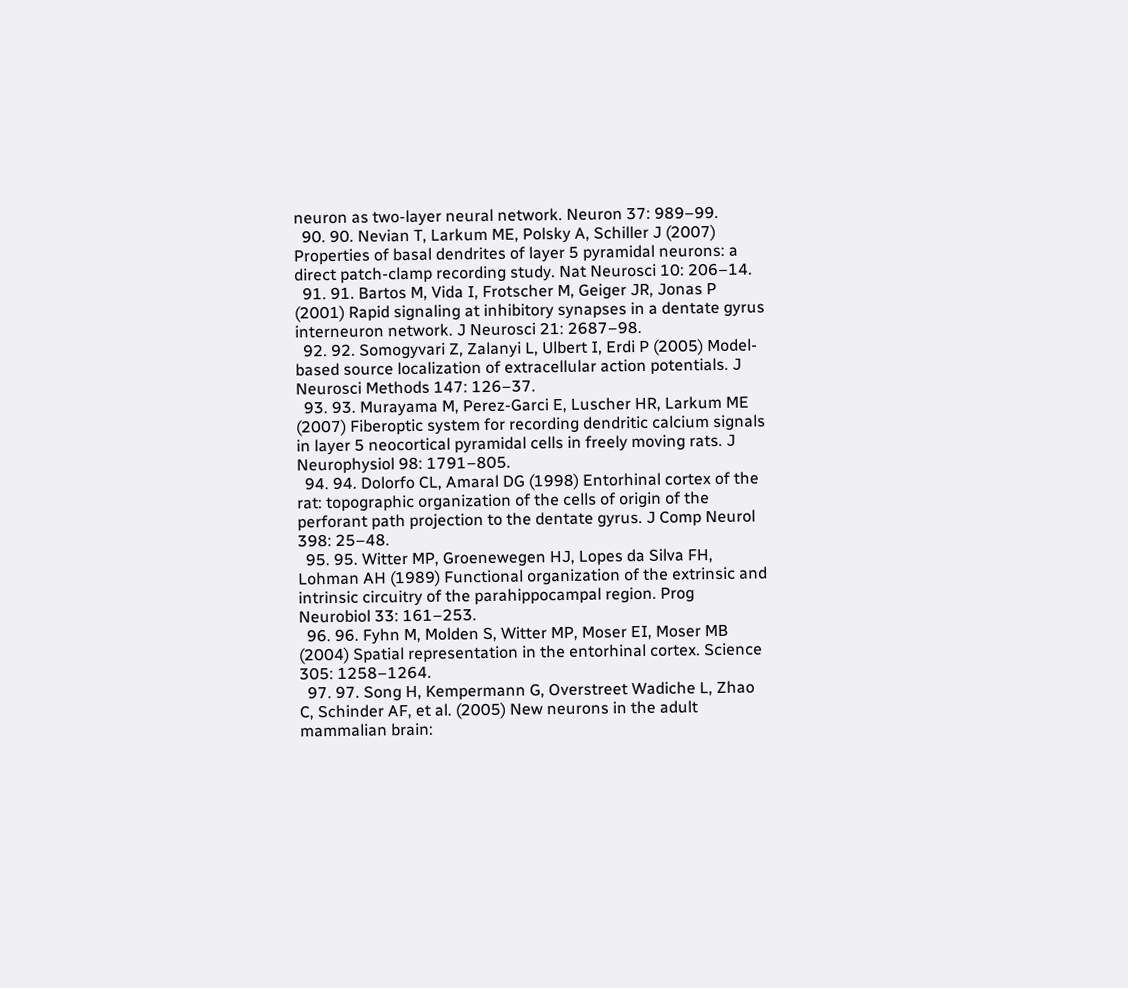neuron as two-layer neural network. Neuron 37: 989–99.
  90. 90. Nevian T, Larkum ME, Polsky A, Schiller J (2007) Properties of basal dendrites of layer 5 pyramidal neurons: a direct patch-clamp recording study. Nat Neurosci 10: 206–14.
  91. 91. Bartos M, Vida I, Frotscher M, Geiger JR, Jonas P (2001) Rapid signaling at inhibitory synapses in a dentate gyrus interneuron network. J Neurosci 21: 2687–98.
  92. 92. Somogyvari Z, Zalanyi L, Ulbert I, Erdi P (2005) Model-based source localization of extracellular action potentials. J Neurosci Methods 147: 126–37.
  93. 93. Murayama M, Perez-Garci E, Luscher HR, Larkum ME (2007) Fiberoptic system for recording dendritic calcium signals in layer 5 neocortical pyramidal cells in freely moving rats. J Neurophysiol 98: 1791–805.
  94. 94. Dolorfo CL, Amaral DG (1998) Entorhinal cortex of the rat: topographic organization of the cells of origin of the perforant path projection to the dentate gyrus. J Comp Neurol 398: 25–48.
  95. 95. Witter MP, Groenewegen HJ, Lopes da Silva FH, Lohman AH (1989) Functional organization of the extrinsic and intrinsic circuitry of the parahippocampal region. Prog Neurobiol 33: 161–253.
  96. 96. Fyhn M, Molden S, Witter MP, Moser EI, Moser MB (2004) Spatial representation in the entorhinal cortex. Science 305: 1258–1264.
  97. 97. Song H, Kempermann G, Overstreet Wadiche L, Zhao C, Schinder AF, et al. (2005) New neurons in the adult mammalian brain: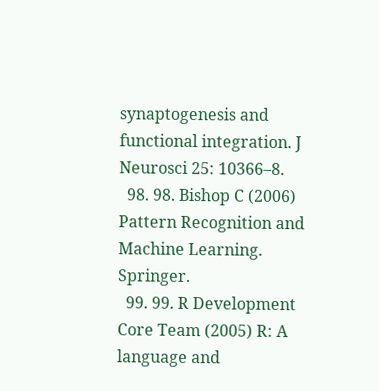synaptogenesis and functional integration. J Neurosci 25: 10366–8.
  98. 98. Bishop C (2006) Pattern Recognition and Machine Learning. Springer.
  99. 99. R Development Core Team (2005) R: A language and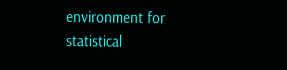environment for statistical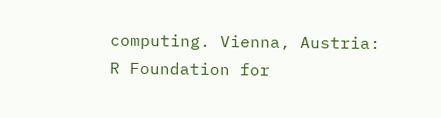computing. Vienna, Austria: R Foundation for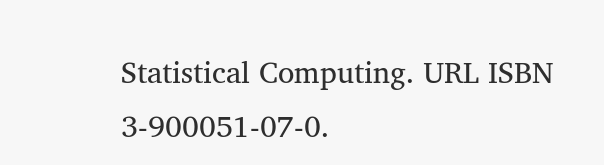Statistical Computing. URL ISBN 3-900051-07-0.